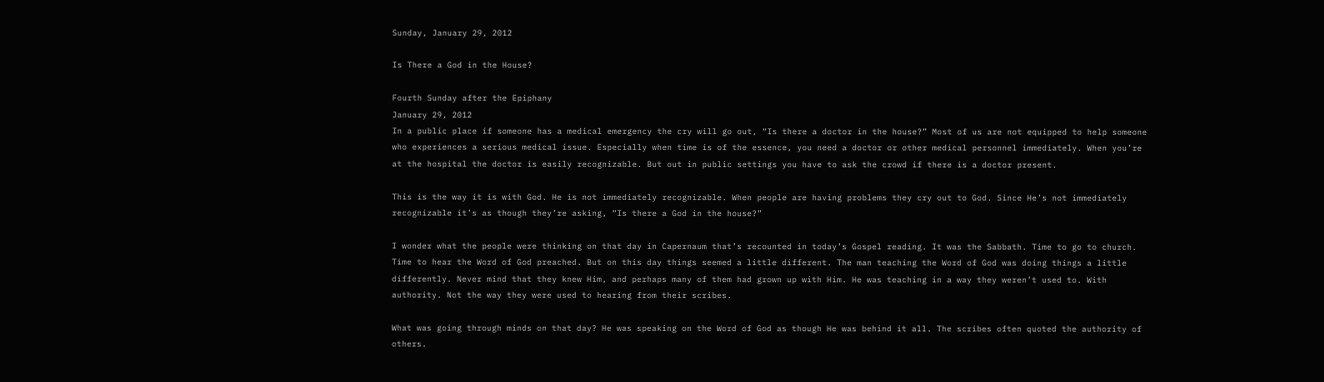Sunday, January 29, 2012

Is There a God in the House?

Fourth Sunday after the Epiphany
January 29, 2012
In a public place if someone has a medical emergency the cry will go out, “Is there a doctor in the house?” Most of us are not equipped to help someone who experiences a serious medical issue. Especially when time is of the essence, you need a doctor or other medical personnel immediately. When you’re at the hospital the doctor is easily recognizable. But out in public settings you have to ask the crowd if there is a doctor present.

This is the way it is with God. He is not immediately recognizable. When people are having problems they cry out to God. Since He’s not immediately recognizable it’s as though they’re asking, “Is there a God in the house?”

I wonder what the people were thinking on that day in Capernaum that’s recounted in today’s Gospel reading. It was the Sabbath. Time to go to church. Time to hear the Word of God preached. But on this day things seemed a little different. The man teaching the Word of God was doing things a little differently. Never mind that they knew Him, and perhaps many of them had grown up with Him. He was teaching in a way they weren’t used to. With authority. Not the way they were used to hearing from their scribes.

What was going through minds on that day? He was speaking on the Word of God as though He was behind it all. The scribes often quoted the authority of others.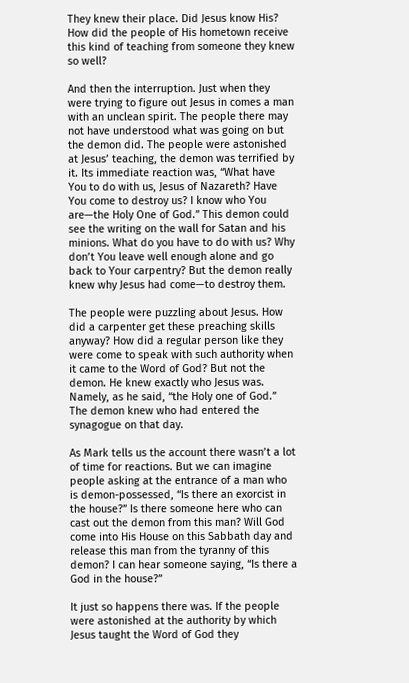They knew their place. Did Jesus know His? How did the people of His hometown receive this kind of teaching from someone they knew so well?

And then the interruption. Just when they were trying to figure out Jesus in comes a man with an unclean spirit. The people there may not have understood what was going on but the demon did. The people were astonished at Jesus’ teaching, the demon was terrified by it. Its immediate reaction was, “What have You to do with us, Jesus of Nazareth? Have You come to destroy us? I know who You are—the Holy One of God.” This demon could see the writing on the wall for Satan and his minions. What do you have to do with us? Why don’t You leave well enough alone and go back to Your carpentry? But the demon really knew why Jesus had come—to destroy them.

The people were puzzling about Jesus. How did a carpenter get these preaching skills anyway? How did a regular person like they were come to speak with such authority when it came to the Word of God? But not the demon. He knew exactly who Jesus was. Namely, as he said, “the Holy one of God.” The demon knew who had entered the synagogue on that day.

As Mark tells us the account there wasn’t a lot of time for reactions. But we can imagine people asking at the entrance of a man who is demon-possessed, “Is there an exorcist in the house?” Is there someone here who can cast out the demon from this man? Will God come into His House on this Sabbath day and release this man from the tyranny of this demon? I can hear someone saying, “Is there a God in the house?”

It just so happens there was. If the people were astonished at the authority by which Jesus taught the Word of God they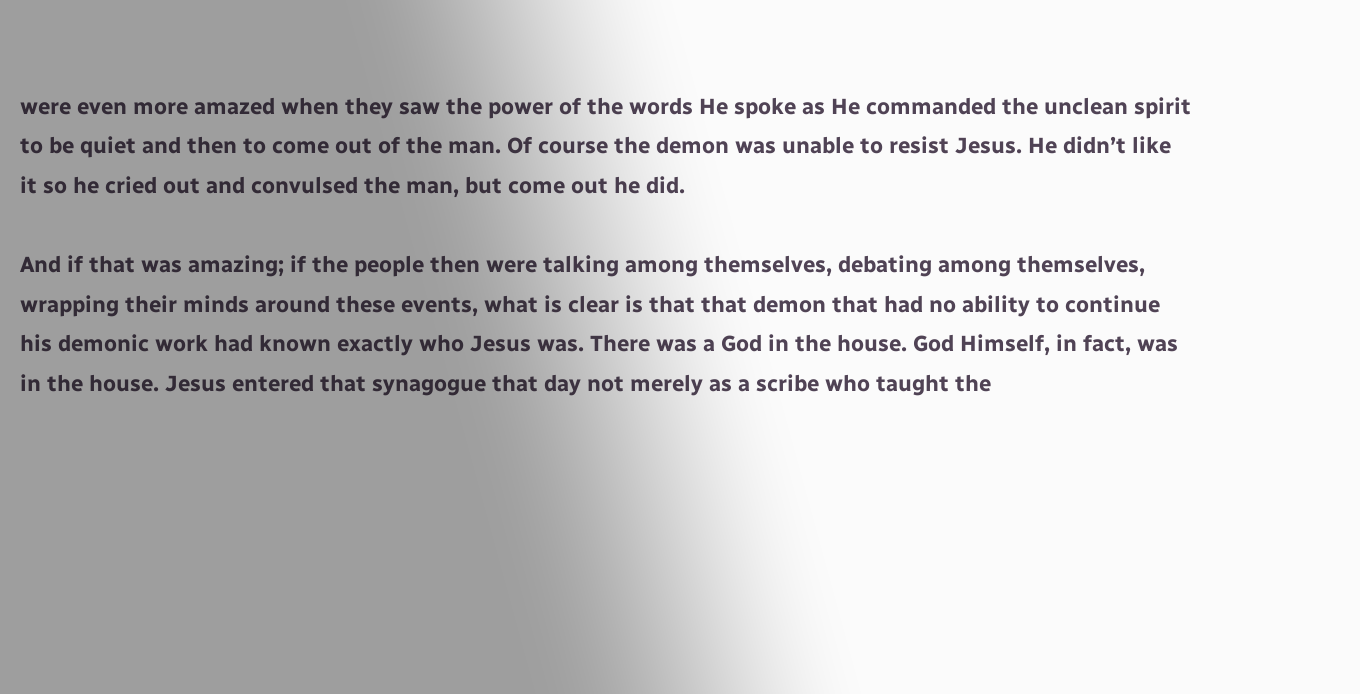were even more amazed when they saw the power of the words He spoke as He commanded the unclean spirit to be quiet and then to come out of the man. Of course the demon was unable to resist Jesus. He didn’t like it so he cried out and convulsed the man, but come out he did.

And if that was amazing; if the people then were talking among themselves, debating among themselves, wrapping their minds around these events, what is clear is that that demon that had no ability to continue his demonic work had known exactly who Jesus was. There was a God in the house. God Himself, in fact, was in the house. Jesus entered that synagogue that day not merely as a scribe who taught the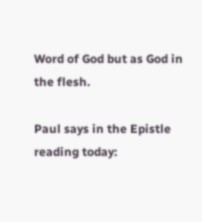Word of God but as God in the flesh.

Paul says in the Epistle reading today: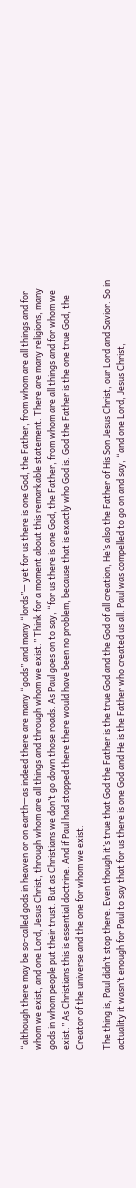“although there may be so-called gods in heaven or on earth—as indeed there are many “gods” and many “lords”— yet for us there is one God, the Father, from whom are all things and for whom we exist, and one Lord, Jesus Christ, through whom are all things and through whom we exist.” Think for a moment about this remarkable statement. There are many religions, many gods in whom people put their trust. But as Christians we don’t go down those roads. As Paul goes on to say, “for us there is one God, the Father, from whom are all things and for whom we exist.” As Christians this is essential doctrine. And if Paul had stopped there there would have been no problem, because that is exactly who God is. God the Father is the one true God, the Creator of the universe and the one for whom we exist.

The thing is, Paul didn’t stop there. Even though it’s true that God the Father is the true God and the God of all creation, He’s also the Father of His Son Jesus Christ, our Lord and Savior. So in actuality it wasn’t enough for Paul to say that for us there is one God and He is the Father who created us all. Paul was compelled to go on and say, “and one Lord, Jesus Christ,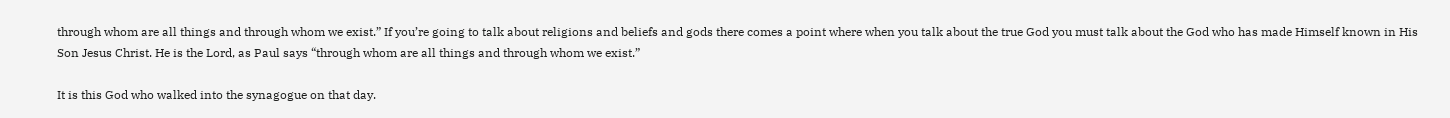through whom are all things and through whom we exist.” If you’re going to talk about religions and beliefs and gods there comes a point where when you talk about the true God you must talk about the God who has made Himself known in His Son Jesus Christ. He is the Lord, as Paul says “through whom are all things and through whom we exist.”

It is this God who walked into the synagogue on that day.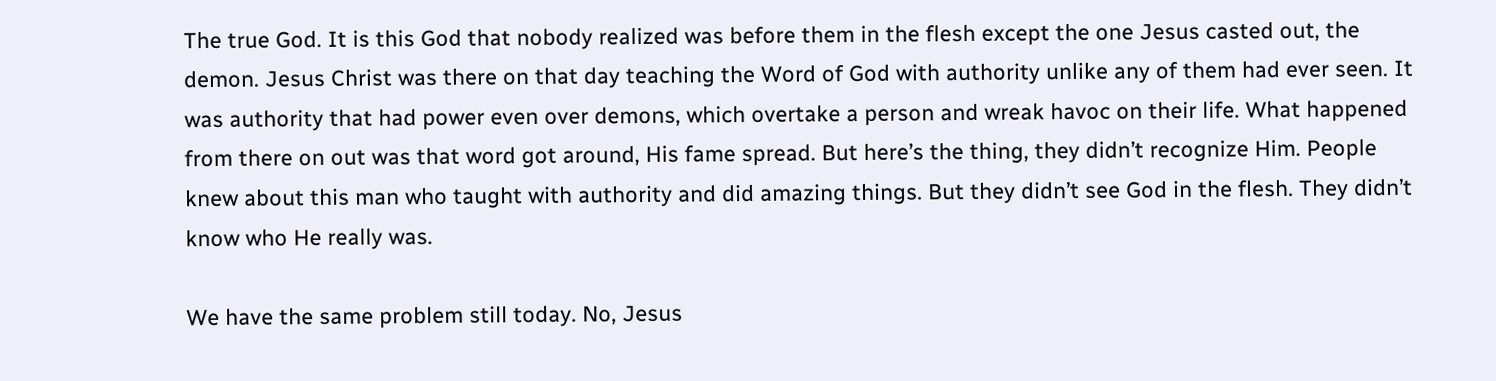The true God. It is this God that nobody realized was before them in the flesh except the one Jesus casted out, the demon. Jesus Christ was there on that day teaching the Word of God with authority unlike any of them had ever seen. It was authority that had power even over demons, which overtake a person and wreak havoc on their life. What happened from there on out was that word got around, His fame spread. But here’s the thing, they didn’t recognize Him. People knew about this man who taught with authority and did amazing things. But they didn’t see God in the flesh. They didn’t know who He really was.

We have the same problem still today. No, Jesus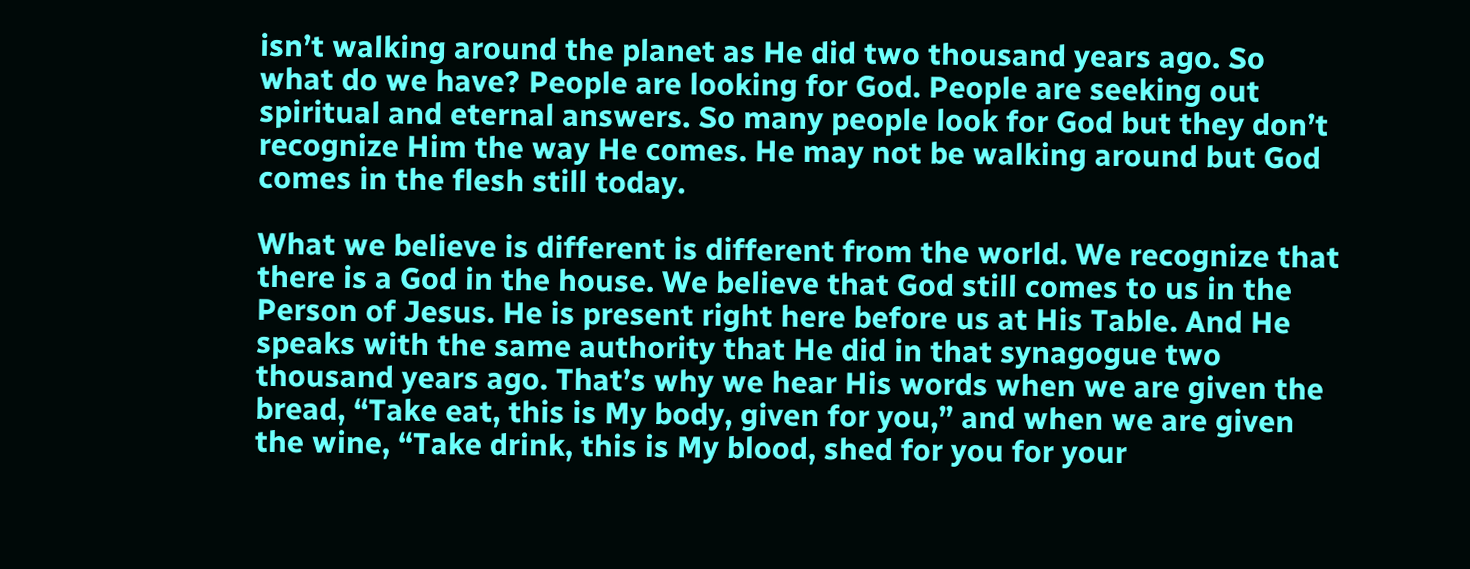isn’t walking around the planet as He did two thousand years ago. So what do we have? People are looking for God. People are seeking out spiritual and eternal answers. So many people look for God but they don’t recognize Him the way He comes. He may not be walking around but God comes in the flesh still today.

What we believe is different is different from the world. We recognize that there is a God in the house. We believe that God still comes to us in the Person of Jesus. He is present right here before us at His Table. And He speaks with the same authority that He did in that synagogue two thousand years ago. That’s why we hear His words when we are given the bread, “Take eat, this is My body, given for you,” and when we are given the wine, “Take drink, this is My blood, shed for you for your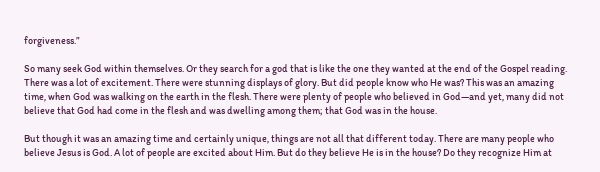forgiveness.”

So many seek God within themselves. Or they search for a god that is like the one they wanted at the end of the Gospel reading. There was a lot of excitement. There were stunning displays of glory. But did people know who He was? This was an amazing time, when God was walking on the earth in the flesh. There were plenty of people who believed in God—and yet, many did not believe that God had come in the flesh and was dwelling among them; that God was in the house.

But though it was an amazing time and certainly unique, things are not all that different today. There are many people who believe Jesus is God. A lot of people are excited about Him. But do they believe He is in the house? Do they recognize Him at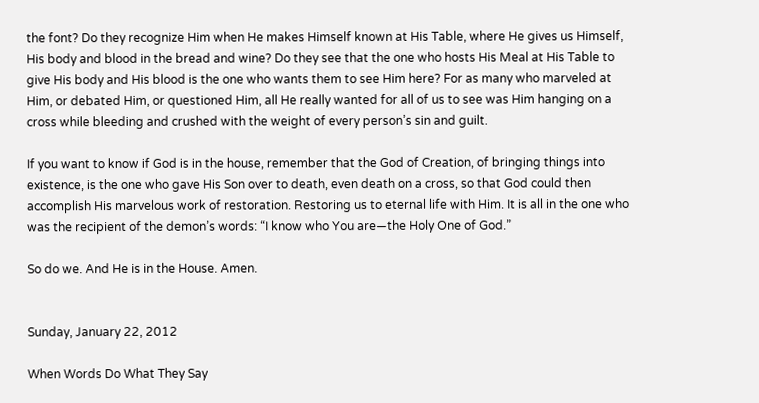the font? Do they recognize Him when He makes Himself known at His Table, where He gives us Himself, His body and blood in the bread and wine? Do they see that the one who hosts His Meal at His Table to give His body and His blood is the one who wants them to see Him here? For as many who marveled at Him, or debated Him, or questioned Him, all He really wanted for all of us to see was Him hanging on a cross while bleeding and crushed with the weight of every person’s sin and guilt.

If you want to know if God is in the house, remember that the God of Creation, of bringing things into existence, is the one who gave His Son over to death, even death on a cross, so that God could then accomplish His marvelous work of restoration. Restoring us to eternal life with Him. It is all in the one who was the recipient of the demon’s words: “I know who You are—the Holy One of God.”

So do we. And He is in the House. Amen.


Sunday, January 22, 2012

When Words Do What They Say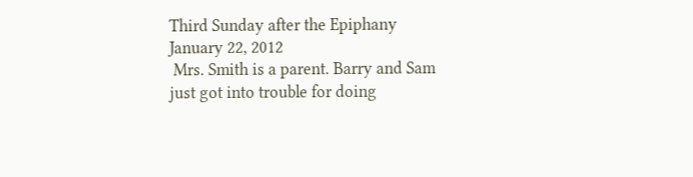Third Sunday after the Epiphany
January 22, 2012
 Mrs. Smith is a parent. Barry and Sam just got into trouble for doing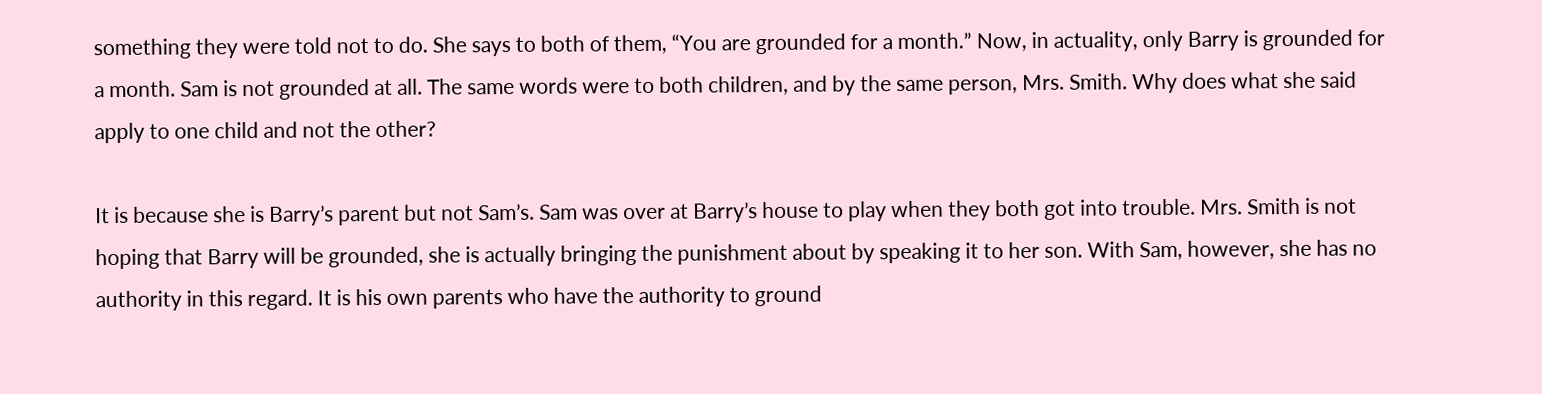something they were told not to do. She says to both of them, “You are grounded for a month.” Now, in actuality, only Barry is grounded for a month. Sam is not grounded at all. The same words were to both children, and by the same person, Mrs. Smith. Why does what she said apply to one child and not the other?

It is because she is Barry’s parent but not Sam’s. Sam was over at Barry’s house to play when they both got into trouble. Mrs. Smith is not hoping that Barry will be grounded, she is actually bringing the punishment about by speaking it to her son. With Sam, however, she has no authority in this regard. It is his own parents who have the authority to ground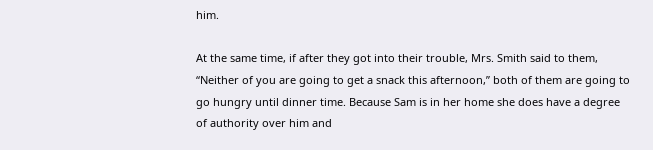him.

At the same time, if after they got into their trouble, Mrs. Smith said to them, “Neither of you are going to get a snack this afternoon,” both of them are going to go hungry until dinner time. Because Sam is in her home she does have a degree of authority over him and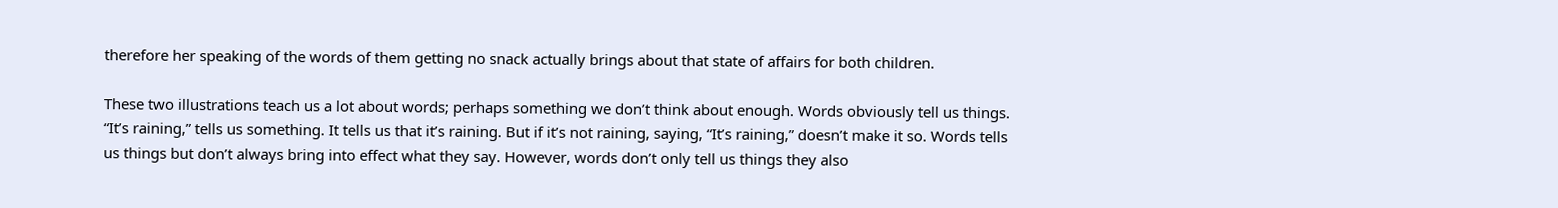therefore her speaking of the words of them getting no snack actually brings about that state of affairs for both children.

These two illustrations teach us a lot about words; perhaps something we don’t think about enough. Words obviously tell us things. “It’s raining,” tells us something. It tells us that it’s raining. But if it’s not raining, saying, “It’s raining,” doesn’t make it so. Words tells us things but don’t always bring into effect what they say. However, words don’t only tell us things they also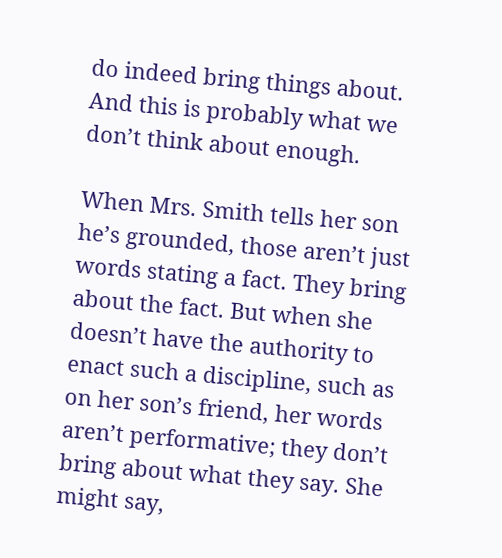do indeed bring things about. And this is probably what we don’t think about enough.

When Mrs. Smith tells her son he’s grounded, those aren’t just words stating a fact. They bring about the fact. But when she doesn’t have the authority to enact such a discipline, such as on her son’s friend, her words aren’t performative; they don’t bring about what they say. She might say,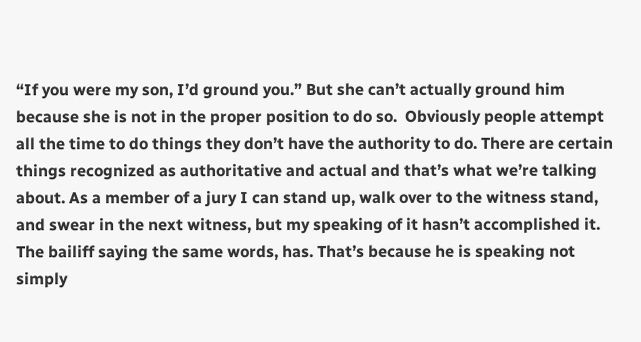“If you were my son, I’d ground you.” But she can’t actually ground him because she is not in the proper position to do so.  Obviously people attempt all the time to do things they don’t have the authority to do. There are certain things recognized as authoritative and actual and that’s what we’re talking about. As a member of a jury I can stand up, walk over to the witness stand, and swear in the next witness, but my speaking of it hasn’t accomplished it. The bailiff saying the same words, has. That’s because he is speaking not simply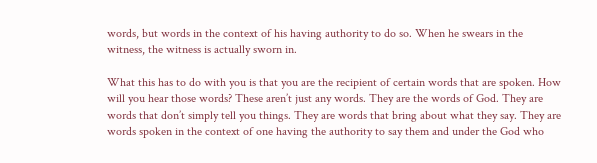words, but words in the context of his having authority to do so. When he swears in the witness, the witness is actually sworn in.

What this has to do with you is that you are the recipient of certain words that are spoken. How will you hear those words? These aren’t just any words. They are the words of God. They are words that don’t simply tell you things. They are words that bring about what they say. They are words spoken in the context of one having the authority to say them and under the God who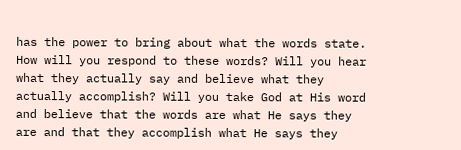has the power to bring about what the words state. How will you respond to these words? Will you hear what they actually say and believe what they actually accomplish? Will you take God at His word and believe that the words are what He says they are and that they accomplish what He says they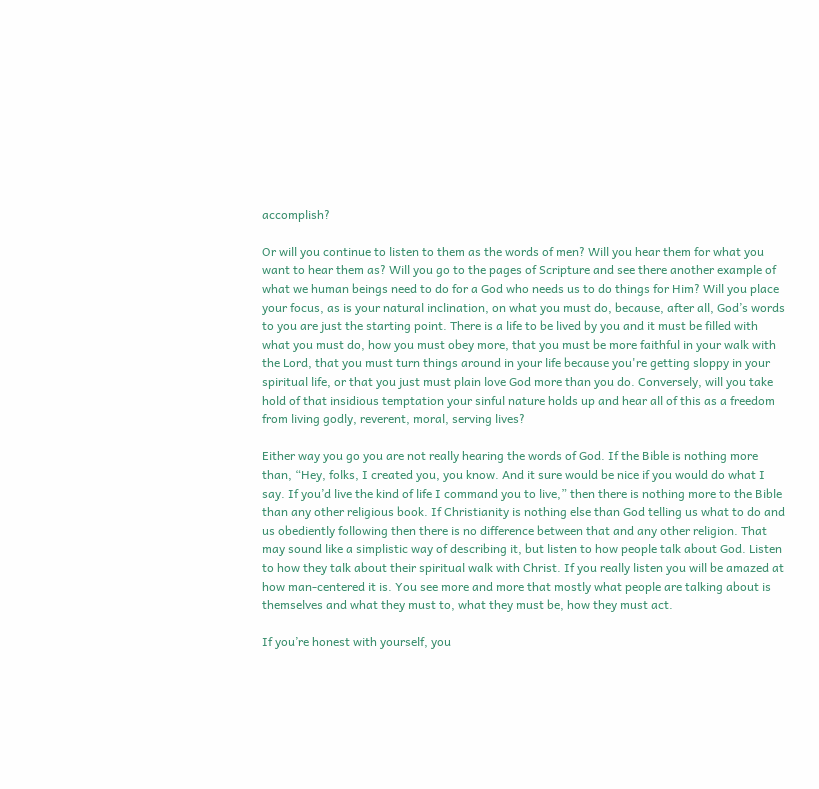accomplish?

Or will you continue to listen to them as the words of men? Will you hear them for what you want to hear them as? Will you go to the pages of Scripture and see there another example of what we human beings need to do for a God who needs us to do things for Him? Will you place your focus, as is your natural inclination, on what you must do, because, after all, God’s words to you are just the starting point. There is a life to be lived by you and it must be filled with what you must do, how you must obey more, that you must be more faithful in your walk with the Lord, that you must turn things around in your life because you're getting sloppy in your spiritual life, or that you just must plain love God more than you do. Conversely, will you take hold of that insidious temptation your sinful nature holds up and hear all of this as a freedom from living godly, reverent, moral, serving lives?

Either way you go you are not really hearing the words of God. If the Bible is nothing more than, “Hey, folks, I created you, you know. And it sure would be nice if you would do what I say. If you’d live the kind of life I command you to live,” then there is nothing more to the Bible than any other religious book. If Christianity is nothing else than God telling us what to do and us obediently following then there is no difference between that and any other religion. That may sound like a simplistic way of describing it, but listen to how people talk about God. Listen to how they talk about their spiritual walk with Christ. If you really listen you will be amazed at how man-centered it is. You see more and more that mostly what people are talking about is themselves and what they must to, what they must be, how they must act.

If you’re honest with yourself, you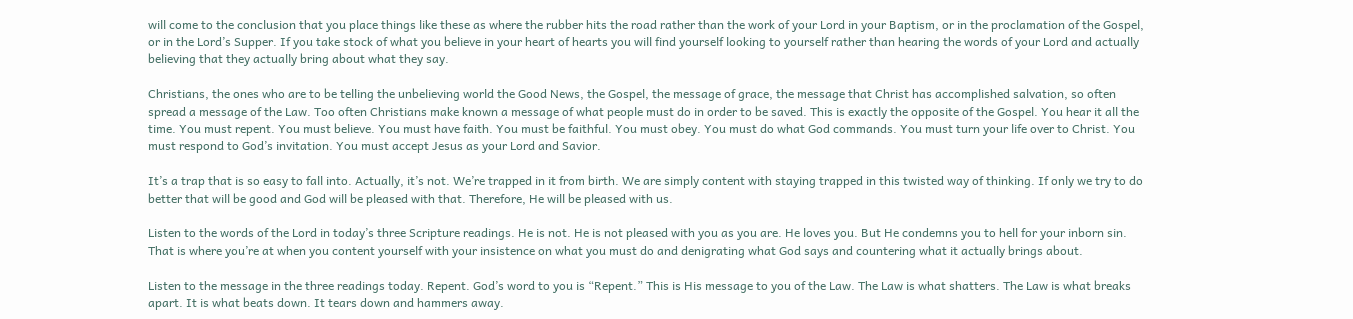will come to the conclusion that you place things like these as where the rubber hits the road rather than the work of your Lord in your Baptism, or in the proclamation of the Gospel, or in the Lord’s Supper. If you take stock of what you believe in your heart of hearts you will find yourself looking to yourself rather than hearing the words of your Lord and actually believing that they actually bring about what they say.

Christians, the ones who are to be telling the unbelieving world the Good News, the Gospel, the message of grace, the message that Christ has accomplished salvation, so often spread a message of the Law. Too often Christians make known a message of what people must do in order to be saved. This is exactly the opposite of the Gospel. You hear it all the time. You must repent. You must believe. You must have faith. You must be faithful. You must obey. You must do what God commands. You must turn your life over to Christ. You must respond to God’s invitation. You must accept Jesus as your Lord and Savior.

It’s a trap that is so easy to fall into. Actually, it’s not. We’re trapped in it from birth. We are simply content with staying trapped in this twisted way of thinking. If only we try to do better that will be good and God will be pleased with that. Therefore, He will be pleased with us.

Listen to the words of the Lord in today’s three Scripture readings. He is not. He is not pleased with you as you are. He loves you. But He condemns you to hell for your inborn sin. That is where you’re at when you content yourself with your insistence on what you must do and denigrating what God says and countering what it actually brings about.

Listen to the message in the three readings today. Repent. God’s word to you is “Repent.” This is His message to you of the Law. The Law is what shatters. The Law is what breaks apart. It is what beats down. It tears down and hammers away.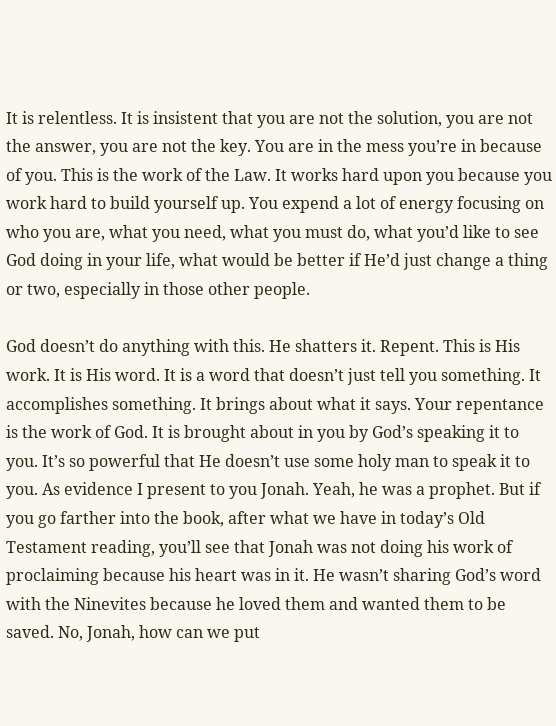It is relentless. It is insistent that you are not the solution, you are not the answer, you are not the key. You are in the mess you’re in because of you. This is the work of the Law. It works hard upon you because you work hard to build yourself up. You expend a lot of energy focusing on who you are, what you need, what you must do, what you’d like to see God doing in your life, what would be better if He’d just change a thing or two, especially in those other people.

God doesn’t do anything with this. He shatters it. Repent. This is His work. It is His word. It is a word that doesn’t just tell you something. It accomplishes something. It brings about what it says. Your repentance is the work of God. It is brought about in you by God’s speaking it to you. It’s so powerful that He doesn’t use some holy man to speak it to you. As evidence I present to you Jonah. Yeah, he was a prophet. But if you go farther into the book, after what we have in today’s Old Testament reading, you’ll see that Jonah was not doing his work of proclaiming because his heart was in it. He wasn’t sharing God’s word with the Ninevites because he loved them and wanted them to be saved. No, Jonah, how can we put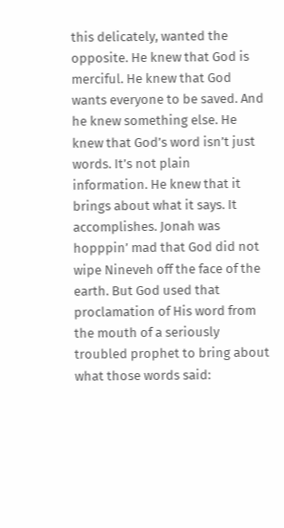this delicately, wanted the opposite. He knew that God is merciful. He knew that God wants everyone to be saved. And he knew something else. He knew that God’s word isn’t just words. It’s not plain information. He knew that it brings about what it says. It accomplishes. Jonah was hopppin’ mad that God did not wipe Nineveh off the face of the earth. But God used that proclamation of His word from the mouth of a seriously troubled prophet to bring about what those words said: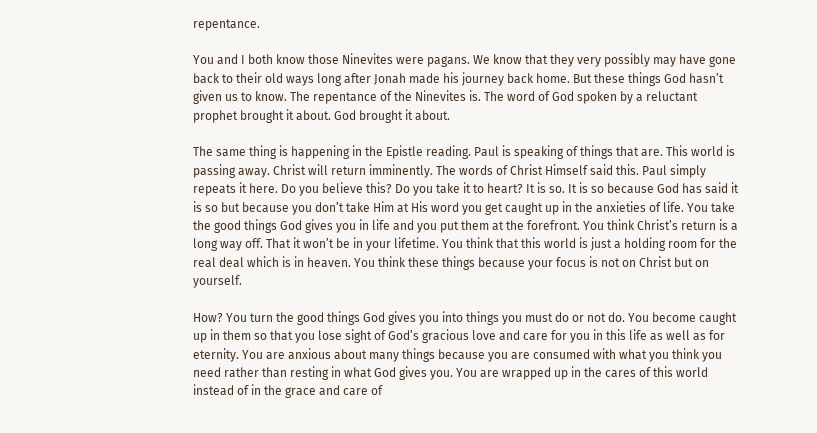repentance.

You and I both know those Ninevites were pagans. We know that they very possibly may have gone back to their old ways long after Jonah made his journey back home. But these things God hasn’t given us to know. The repentance of the Ninevites is. The word of God spoken by a reluctant prophet brought it about. God brought it about.

The same thing is happening in the Epistle reading. Paul is speaking of things that are. This world is passing away. Christ will return imminently. The words of Christ Himself said this. Paul simply repeats it here. Do you believe this? Do you take it to heart? It is so. It is so because God has said it is so but because you don’t take Him at His word you get caught up in the anxieties of life. You take the good things God gives you in life and you put them at the forefront. You think Christ’s return is a long way off. That it won’t be in your lifetime. You think that this world is just a holding room for the real deal which is in heaven. You think these things because your focus is not on Christ but on yourself.

How? You turn the good things God gives you into things you must do or not do. You become caught up in them so that you lose sight of God’s gracious love and care for you in this life as well as for eternity. You are anxious about many things because you are consumed with what you think you need rather than resting in what God gives you. You are wrapped up in the cares of this world instead of in the grace and care of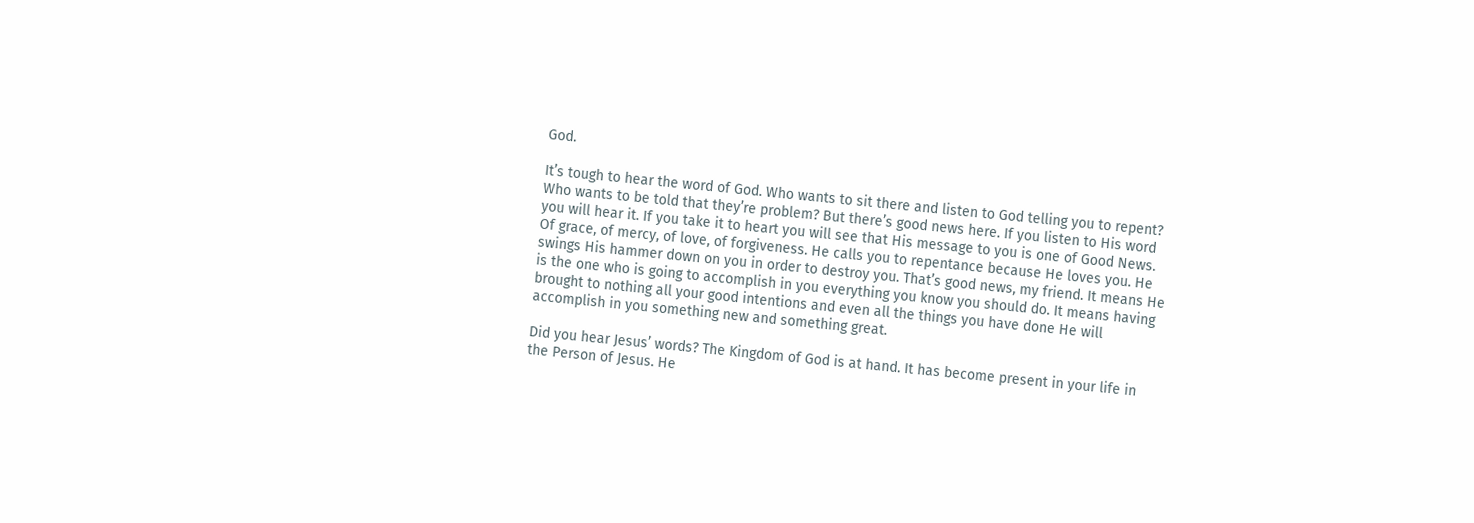God.

It’s tough to hear the word of God. Who wants to sit there and listen to God telling you to repent? Who wants to be told that they’re problem? But there’s good news here. If you listen to His word you will hear it. If you take it to heart you will see that His message to you is one of Good News. Of grace, of mercy, of love, of forgiveness. He calls you to repentance because He loves you. He swings His hammer down on you in order to destroy you. That’s good news, my friend. It means He is the one who is going to accomplish in you everything you know you should do. It means having brought to nothing all your good intentions and even all the things you have done He will accomplish in you something new and something great.

Did you hear Jesus’ words? The Kingdom of God is at hand. It has become present in your life in the Person of Jesus. He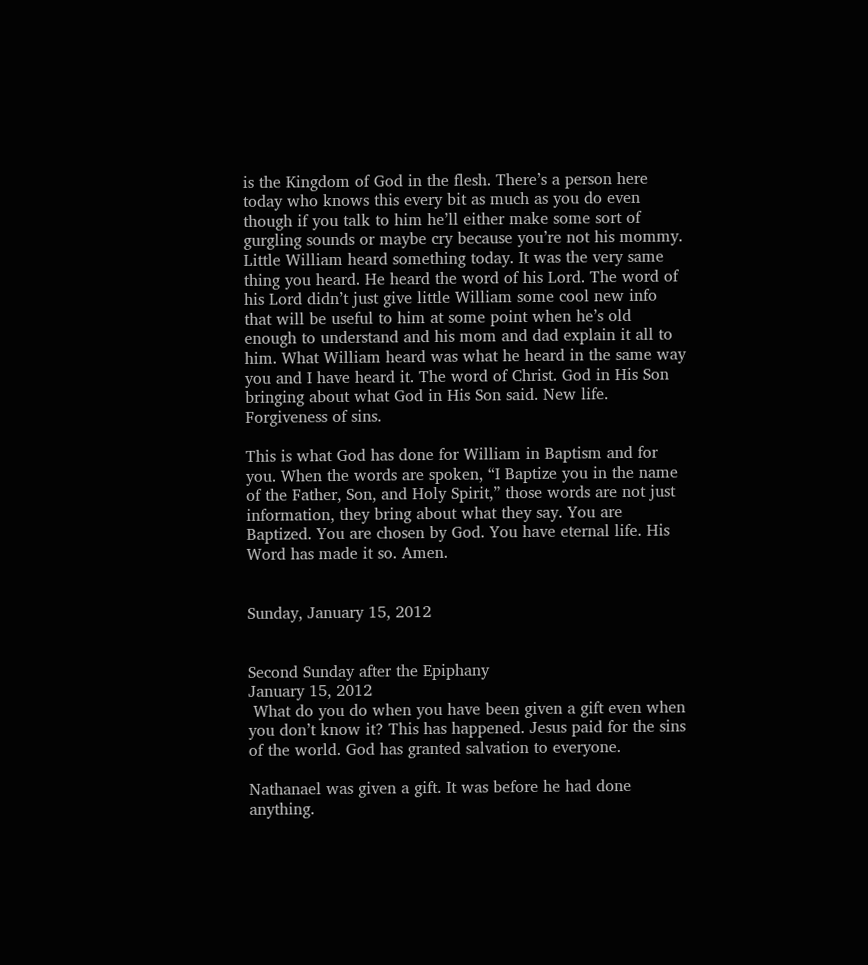is the Kingdom of God in the flesh. There’s a person here today who knows this every bit as much as you do even though if you talk to him he’ll either make some sort of gurgling sounds or maybe cry because you’re not his mommy. Little William heard something today. It was the very same thing you heard. He heard the word of his Lord. The word of his Lord didn’t just give little William some cool new info that will be useful to him at some point when he’s old enough to understand and his mom and dad explain it all to him. What William heard was what he heard in the same way you and I have heard it. The word of Christ. God in His Son bringing about what God in His Son said. New life. Forgiveness of sins.

This is what God has done for William in Baptism and for you. When the words are spoken, “I Baptize you in the name of the Father, Son, and Holy Spirit,” those words are not just information, they bring about what they say. You are Baptized. You are chosen by God. You have eternal life. His Word has made it so. Amen.


Sunday, January 15, 2012


Second Sunday after the Epiphany
January 15, 2012
 What do you do when you have been given a gift even when you don’t know it? This has happened. Jesus paid for the sins of the world. God has granted salvation to everyone.

Nathanael was given a gift. It was before he had done anything.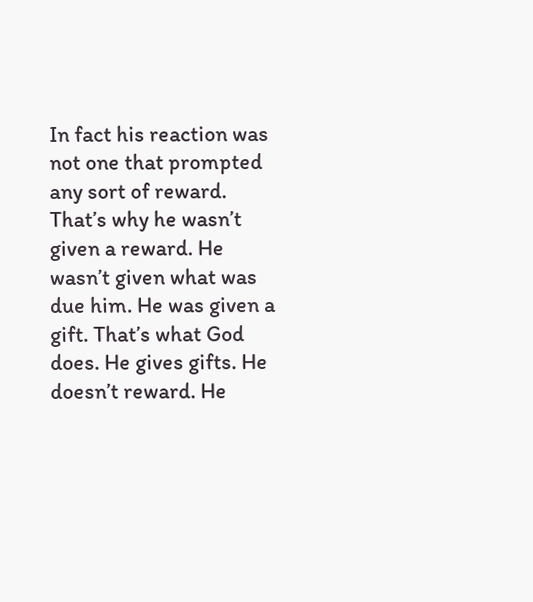In fact his reaction was not one that prompted any sort of reward. That’s why he wasn’t given a reward. He wasn’t given what was due him. He was given a gift. That’s what God does. He gives gifts. He doesn’t reward. He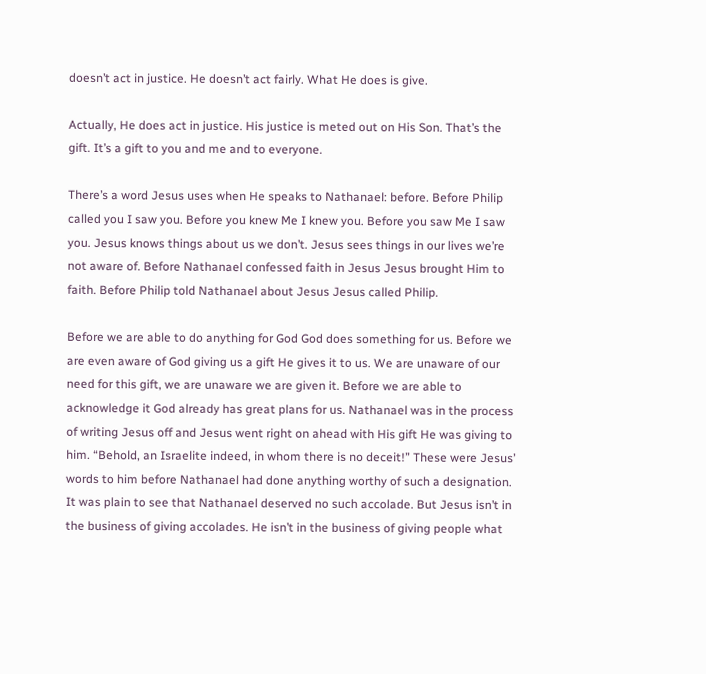doesn’t act in justice. He doesn’t act fairly. What He does is give.

Actually, He does act in justice. His justice is meted out on His Son. That’s the gift. It’s a gift to you and me and to everyone.

There’s a word Jesus uses when He speaks to Nathanael: before. Before Philip called you I saw you. Before you knew Me I knew you. Before you saw Me I saw you. Jesus knows things about us we don’t. Jesus sees things in our lives we’re not aware of. Before Nathanael confessed faith in Jesus Jesus brought Him to faith. Before Philip told Nathanael about Jesus Jesus called Philip.

Before we are able to do anything for God God does something for us. Before we are even aware of God giving us a gift He gives it to us. We are unaware of our need for this gift, we are unaware we are given it. Before we are able to acknowledge it God already has great plans for us. Nathanael was in the process of writing Jesus off and Jesus went right on ahead with His gift He was giving to him. “Behold, an Israelite indeed, in whom there is no deceit!” These were Jesus’ words to him before Nathanael had done anything worthy of such a designation. It was plain to see that Nathanael deserved no such accolade. But Jesus isn’t in the business of giving accolades. He isn’t in the business of giving people what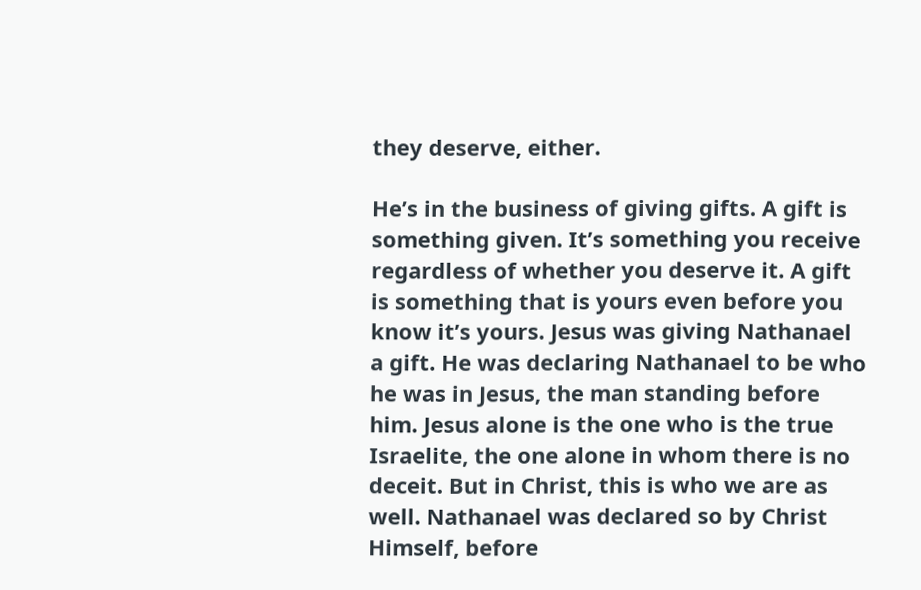they deserve, either.

He’s in the business of giving gifts. A gift is something given. It’s something you receive regardless of whether you deserve it. A gift is something that is yours even before you know it’s yours. Jesus was giving Nathanael a gift. He was declaring Nathanael to be who he was in Jesus, the man standing before him. Jesus alone is the one who is the true Israelite, the one alone in whom there is no deceit. But in Christ, this is who we are as well. Nathanael was declared so by Christ Himself, before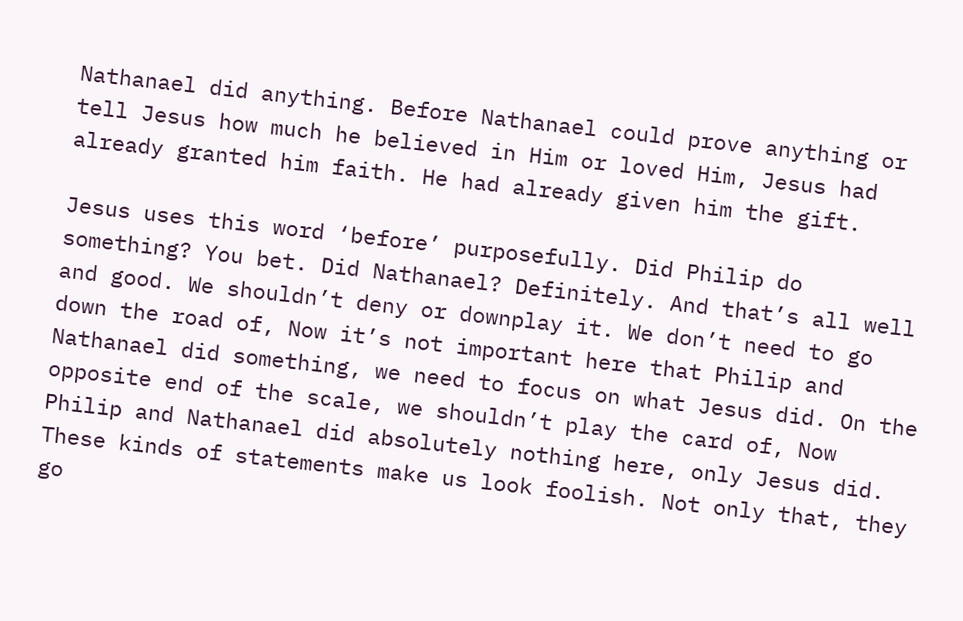Nathanael did anything. Before Nathanael could prove anything or tell Jesus how much he believed in Him or loved Him, Jesus had already granted him faith. He had already given him the gift.

Jesus uses this word ‘before’ purposefully. Did Philip do something? You bet. Did Nathanael? Definitely. And that’s all well and good. We shouldn’t deny or downplay it. We don’t need to go down the road of, Now it’s not important here that Philip and Nathanael did something, we need to focus on what Jesus did. On the opposite end of the scale, we shouldn’t play the card of, Now Philip and Nathanael did absolutely nothing here, only Jesus did. These kinds of statements make us look foolish. Not only that, they go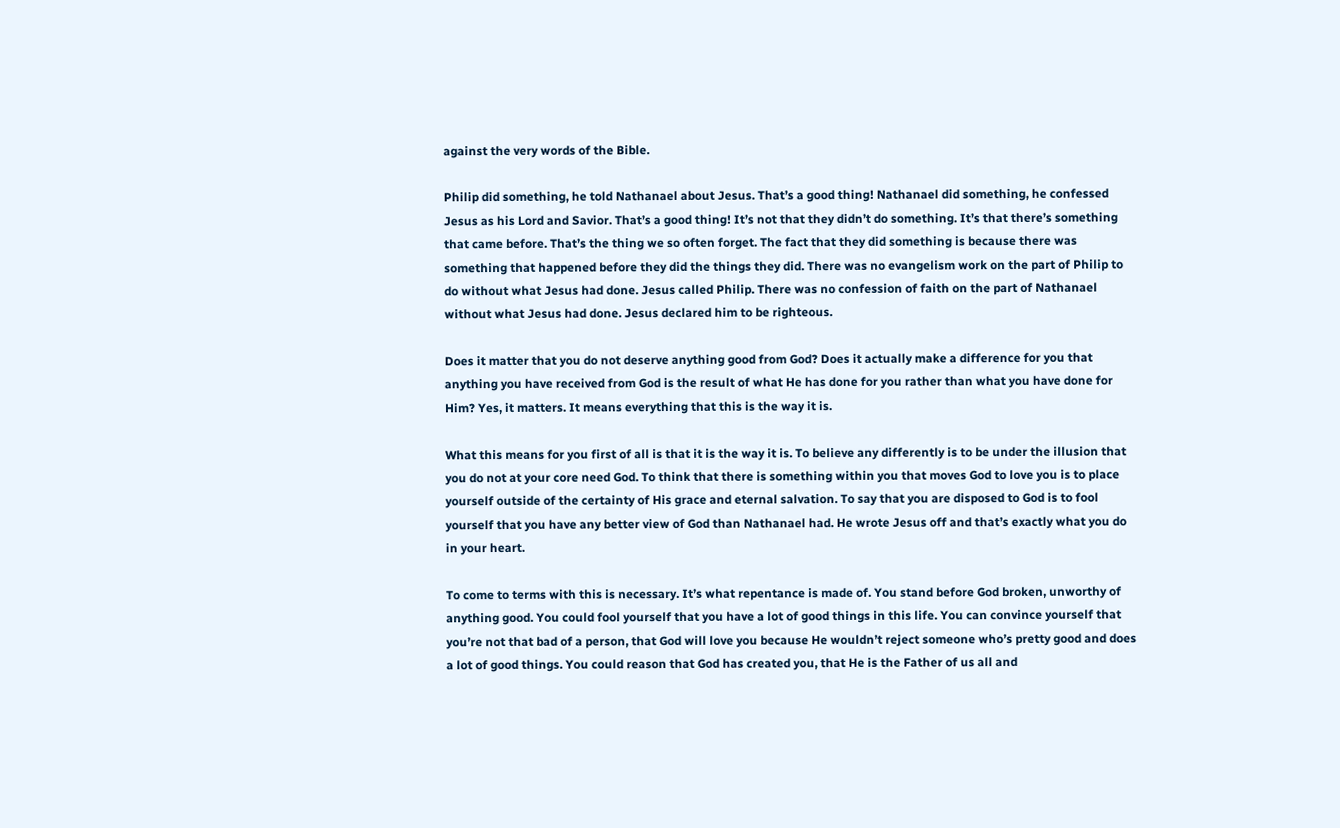against the very words of the Bible.

Philip did something, he told Nathanael about Jesus. That’s a good thing! Nathanael did something, he confessed Jesus as his Lord and Savior. That’s a good thing! It’s not that they didn’t do something. It’s that there’s something that came before. That’s the thing we so often forget. The fact that they did something is because there was something that happened before they did the things they did. There was no evangelism work on the part of Philip to do without what Jesus had done. Jesus called Philip. There was no confession of faith on the part of Nathanael without what Jesus had done. Jesus declared him to be righteous.

Does it matter that you do not deserve anything good from God? Does it actually make a difference for you that anything you have received from God is the result of what He has done for you rather than what you have done for Him? Yes, it matters. It means everything that this is the way it is.

What this means for you first of all is that it is the way it is. To believe any differently is to be under the illusion that you do not at your core need God. To think that there is something within you that moves God to love you is to place yourself outside of the certainty of His grace and eternal salvation. To say that you are disposed to God is to fool yourself that you have any better view of God than Nathanael had. He wrote Jesus off and that’s exactly what you do in your heart.

To come to terms with this is necessary. It’s what repentance is made of. You stand before God broken, unworthy of anything good. You could fool yourself that you have a lot of good things in this life. You can convince yourself that you’re not that bad of a person, that God will love you because He wouldn’t reject someone who’s pretty good and does a lot of good things. You could reason that God has created you, that He is the Father of us all and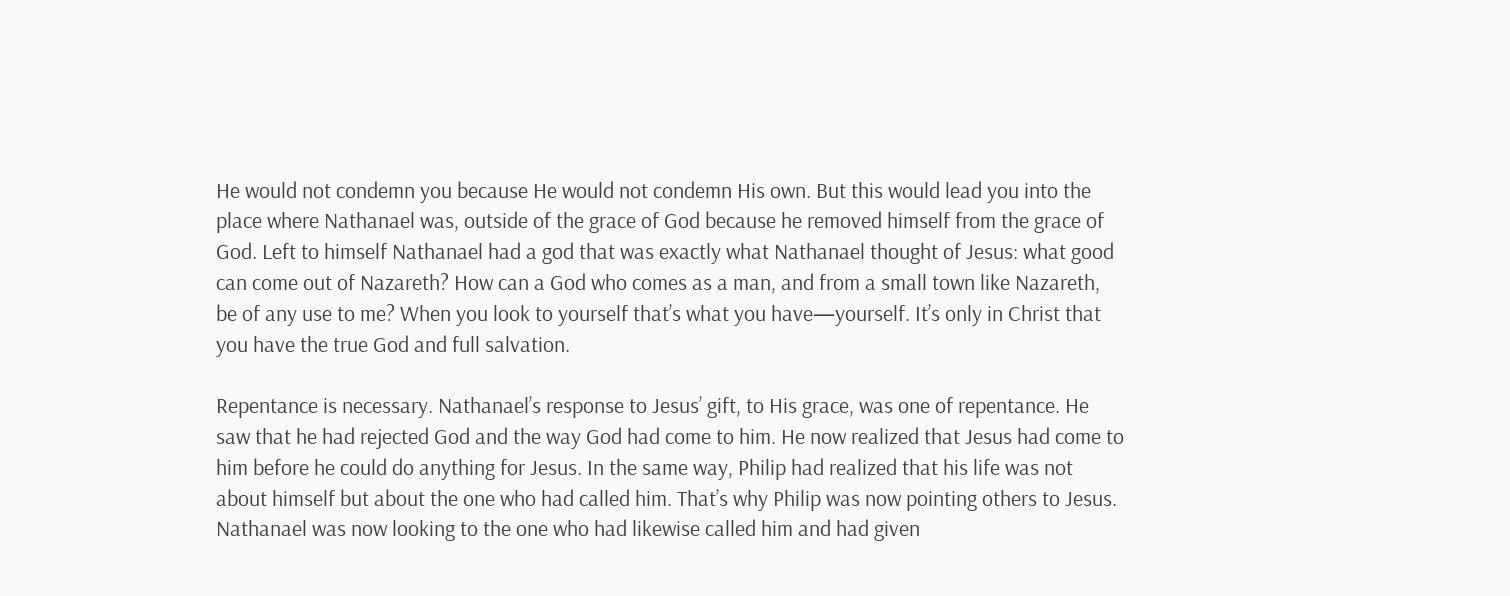He would not condemn you because He would not condemn His own. But this would lead you into the place where Nathanael was, outside of the grace of God because he removed himself from the grace of God. Left to himself Nathanael had a god that was exactly what Nathanael thought of Jesus: what good can come out of Nazareth? How can a God who comes as a man, and from a small town like Nazareth, be of any use to me? When you look to yourself that’s what you have—yourself. It’s only in Christ that you have the true God and full salvation.

Repentance is necessary. Nathanael’s response to Jesus’ gift, to His grace, was one of repentance. He saw that he had rejected God and the way God had come to him. He now realized that Jesus had come to him before he could do anything for Jesus. In the same way, Philip had realized that his life was not about himself but about the one who had called him. That’s why Philip was now pointing others to Jesus. Nathanael was now looking to the one who had likewise called him and had given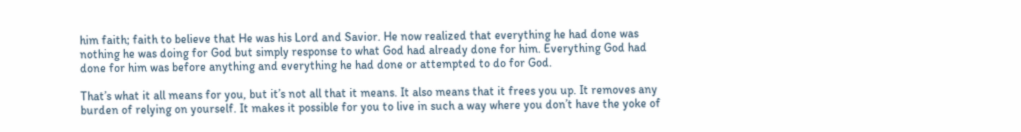him faith; faith to believe that He was his Lord and Savior. He now realized that everything he had done was nothing he was doing for God but simply response to what God had already done for him. Everything God had done for him was before anything and everything he had done or attempted to do for God.

That’s what it all means for you, but it’s not all that it means. It also means that it frees you up. It removes any burden of relying on yourself. It makes it possible for you to live in such a way where you don’t have the yoke of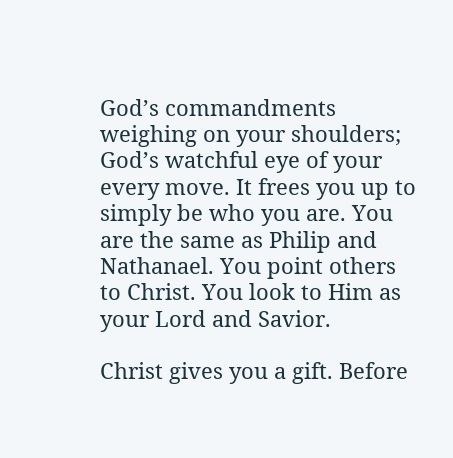God’s commandments weighing on your shoulders; God’s watchful eye of your every move. It frees you up to simply be who you are. You are the same as Philip and Nathanael. You point others to Christ. You look to Him as your Lord and Savior.

Christ gives you a gift. Before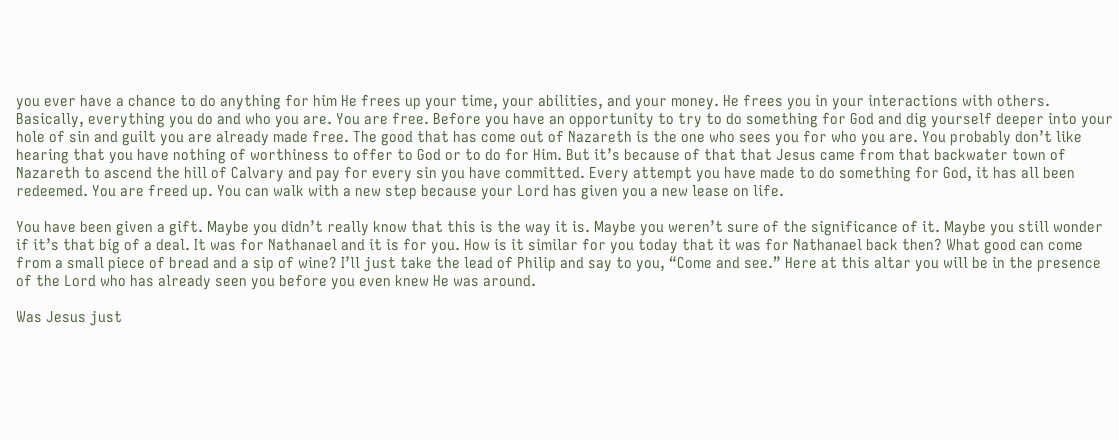you ever have a chance to do anything for him He frees up your time, your abilities, and your money. He frees you in your interactions with others. Basically, everything you do and who you are. You are free. Before you have an opportunity to try to do something for God and dig yourself deeper into your hole of sin and guilt you are already made free. The good that has come out of Nazareth is the one who sees you for who you are. You probably don’t like hearing that you have nothing of worthiness to offer to God or to do for Him. But it’s because of that that Jesus came from that backwater town of Nazareth to ascend the hill of Calvary and pay for every sin you have committed. Every attempt you have made to do something for God, it has all been redeemed. You are freed up. You can walk with a new step because your Lord has given you a new lease on life.

You have been given a gift. Maybe you didn’t really know that this is the way it is. Maybe you weren’t sure of the significance of it. Maybe you still wonder if it’s that big of a deal. It was for Nathanael and it is for you. How is it similar for you today that it was for Nathanael back then? What good can come from a small piece of bread and a sip of wine? I’ll just take the lead of Philip and say to you, “Come and see.” Here at this altar you will be in the presence of the Lord who has already seen you before you even knew He was around.

Was Jesus just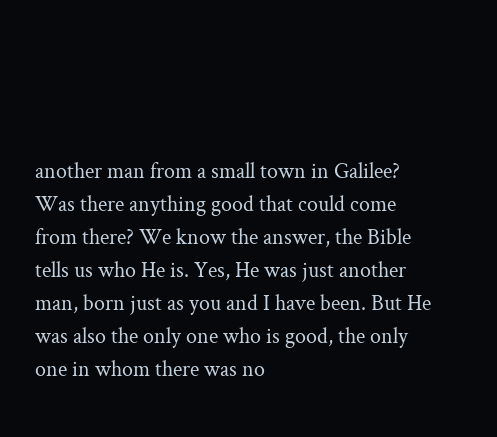another man from a small town in Galilee? Was there anything good that could come from there? We know the answer, the Bible tells us who He is. Yes, He was just another man, born just as you and I have been. But He was also the only one who is good, the only one in whom there was no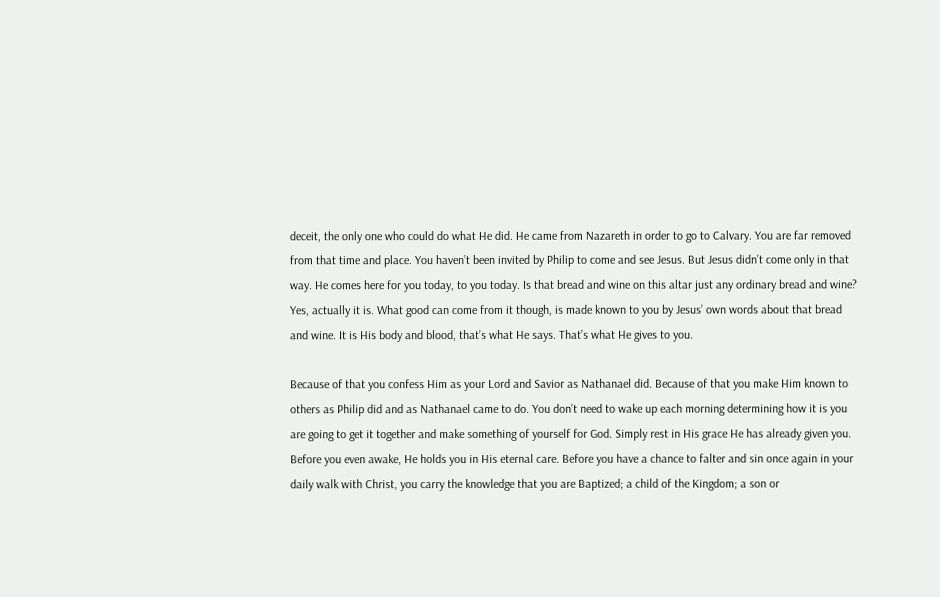deceit, the only one who could do what He did. He came from Nazareth in order to go to Calvary. You are far removed from that time and place. You haven’t been invited by Philip to come and see Jesus. But Jesus didn’t come only in that way. He comes here for you today, to you today. Is that bread and wine on this altar just any ordinary bread and wine? Yes, actually it is. What good can come from it though, is made known to you by Jesus’ own words about that bread and wine. It is His body and blood, that’s what He says. That’s what He gives to you.

Because of that you confess Him as your Lord and Savior as Nathanael did. Because of that you make Him known to others as Philip did and as Nathanael came to do. You don’t need to wake up each morning determining how it is you are going to get it together and make something of yourself for God. Simply rest in His grace He has already given you. Before you even awake, He holds you in His eternal care. Before you have a chance to falter and sin once again in your daily walk with Christ, you carry the knowledge that you are Baptized; a child of the Kingdom; a son or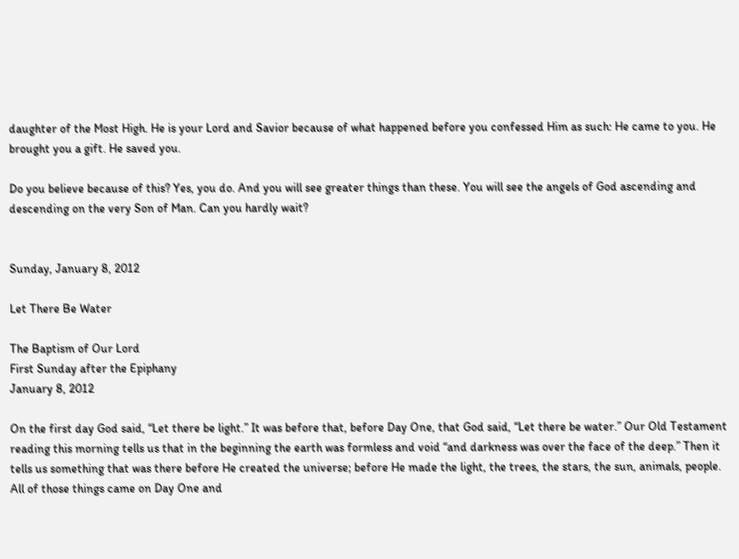daughter of the Most High. He is your Lord and Savior because of what happened before you confessed Him as such: He came to you. He brought you a gift. He saved you.

Do you believe because of this? Yes, you do. And you will see greater things than these. You will see the angels of God ascending and descending on the very Son of Man. Can you hardly wait?


Sunday, January 8, 2012

Let There Be Water

The Baptism of Our Lord
First Sunday after the Epiphany
January 8, 2012

On the first day God said, “Let there be light.” It was before that, before Day One, that God said, “Let there be water.” Our Old Testament reading this morning tells us that in the beginning the earth was formless and void “and darkness was over the face of the deep.” Then it tells us something that was there before He created the universe; before He made the light, the trees, the stars, the sun, animals, people. All of those things came on Day One and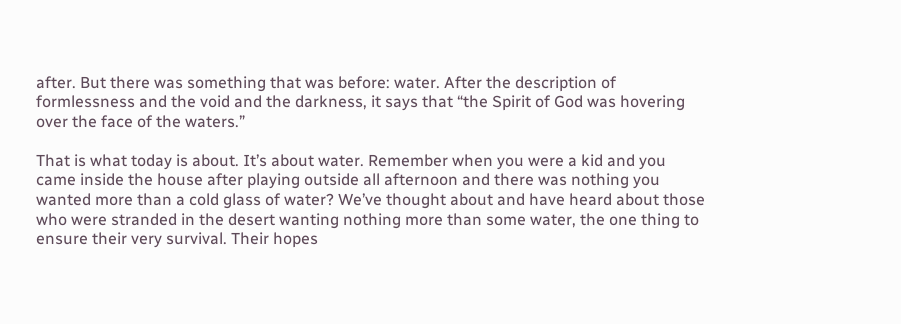after. But there was something that was before: water. After the description of formlessness and the void and the darkness, it says that “the Spirit of God was hovering over the face of the waters.”

That is what today is about. It’s about water. Remember when you were a kid and you came inside the house after playing outside all afternoon and there was nothing you wanted more than a cold glass of water? We’ve thought about and have heard about those who were stranded in the desert wanting nothing more than some water, the one thing to ensure their very survival. Their hopes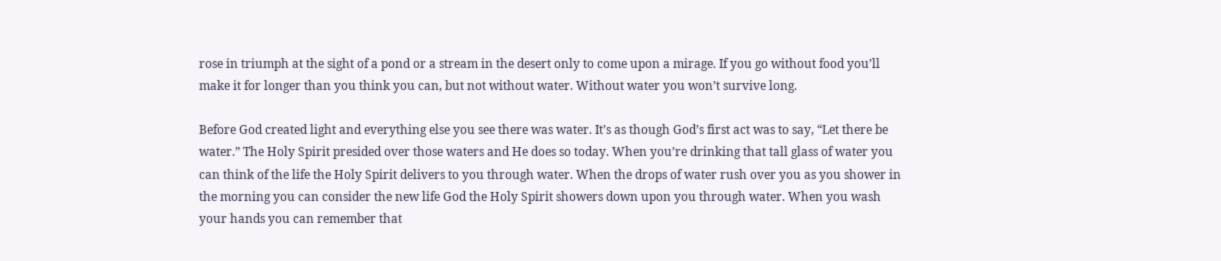rose in triumph at the sight of a pond or a stream in the desert only to come upon a mirage. If you go without food you’ll make it for longer than you think you can, but not without water. Without water you won’t survive long.

Before God created light and everything else you see there was water. It’s as though God’s first act was to say, “Let there be water.” The Holy Spirit presided over those waters and He does so today. When you’re drinking that tall glass of water you can think of the life the Holy Spirit delivers to you through water. When the drops of water rush over you as you shower in the morning you can consider the new life God the Holy Spirit showers down upon you through water. When you wash your hands you can remember that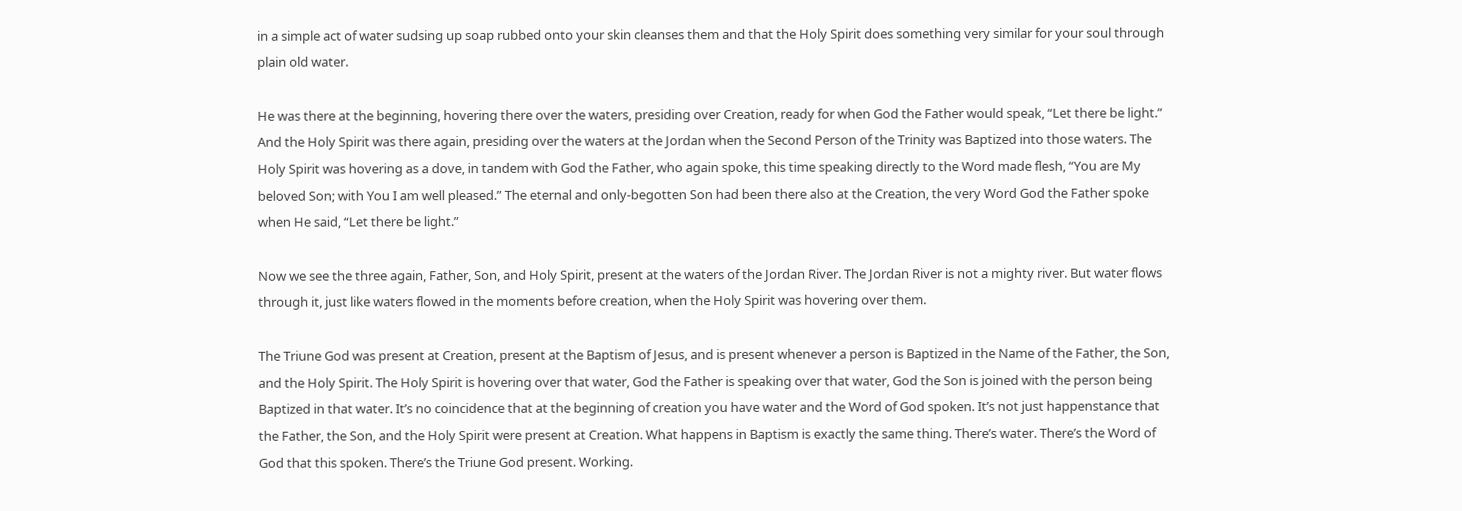in a simple act of water sudsing up soap rubbed onto your skin cleanses them and that the Holy Spirit does something very similar for your soul through plain old water.

He was there at the beginning, hovering there over the waters, presiding over Creation, ready for when God the Father would speak, “Let there be light.” And the Holy Spirit was there again, presiding over the waters at the Jordan when the Second Person of the Trinity was Baptized into those waters. The Holy Spirit was hovering as a dove, in tandem with God the Father, who again spoke, this time speaking directly to the Word made flesh, “You are My beloved Son; with You I am well pleased.” The eternal and only-begotten Son had been there also at the Creation, the very Word God the Father spoke when He said, “Let there be light.”

Now we see the three again, Father, Son, and Holy Spirit, present at the waters of the Jordan River. The Jordan River is not a mighty river. But water flows through it, just like waters flowed in the moments before creation, when the Holy Spirit was hovering over them.

The Triune God was present at Creation, present at the Baptism of Jesus, and is present whenever a person is Baptized in the Name of the Father, the Son, and the Holy Spirit. The Holy Spirit is hovering over that water, God the Father is speaking over that water, God the Son is joined with the person being Baptized in that water. It’s no coincidence that at the beginning of creation you have water and the Word of God spoken. It’s not just happenstance that the Father, the Son, and the Holy Spirit were present at Creation. What happens in Baptism is exactly the same thing. There’s water. There’s the Word of God that this spoken. There’s the Triune God present. Working.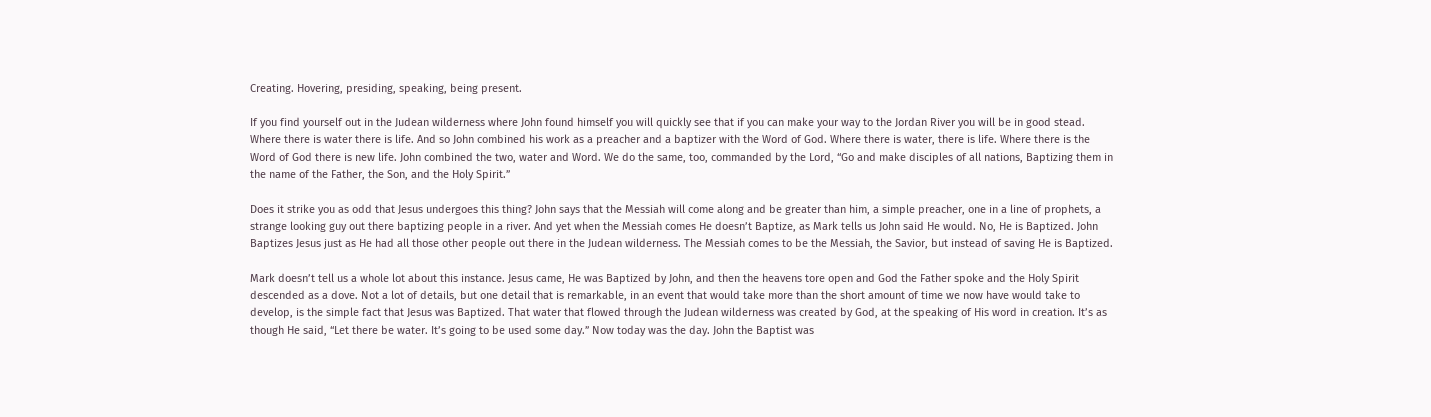Creating. Hovering, presiding, speaking, being present.

If you find yourself out in the Judean wilderness where John found himself you will quickly see that if you can make your way to the Jordan River you will be in good stead. Where there is water there is life. And so John combined his work as a preacher and a baptizer with the Word of God. Where there is water, there is life. Where there is the Word of God there is new life. John combined the two, water and Word. We do the same, too, commanded by the Lord, “Go and make disciples of all nations, Baptizing them in the name of the Father, the Son, and the Holy Spirit.”

Does it strike you as odd that Jesus undergoes this thing? John says that the Messiah will come along and be greater than him, a simple preacher, one in a line of prophets, a strange looking guy out there baptizing people in a river. And yet when the Messiah comes He doesn’t Baptize, as Mark tells us John said He would. No, He is Baptized. John Baptizes Jesus just as He had all those other people out there in the Judean wilderness. The Messiah comes to be the Messiah, the Savior, but instead of saving He is Baptized.

Mark doesn’t tell us a whole lot about this instance. Jesus came, He was Baptized by John, and then the heavens tore open and God the Father spoke and the Holy Spirit descended as a dove. Not a lot of details, but one detail that is remarkable, in an event that would take more than the short amount of time we now have would take to develop, is the simple fact that Jesus was Baptized. That water that flowed through the Judean wilderness was created by God, at the speaking of His word in creation. It’s as though He said, “Let there be water. It’s going to be used some day.” Now today was the day. John the Baptist was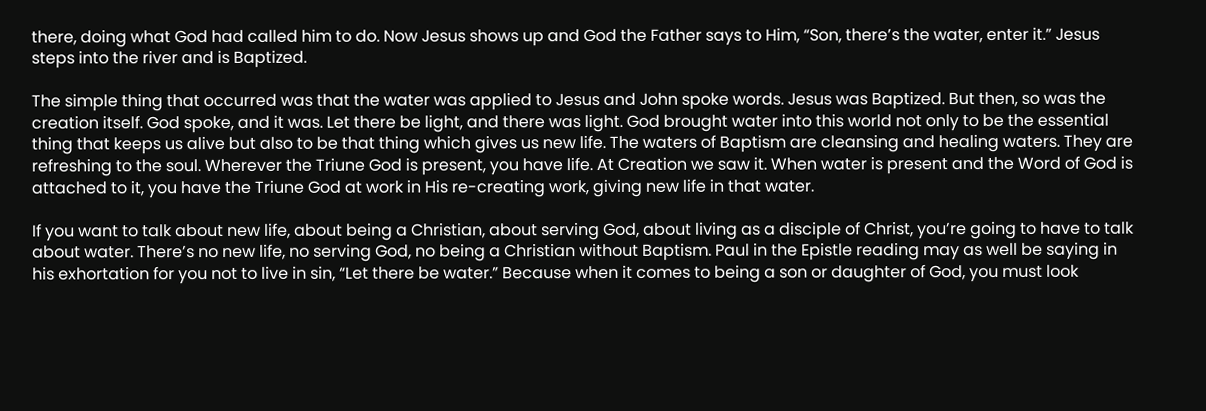there, doing what God had called him to do. Now Jesus shows up and God the Father says to Him, “Son, there’s the water, enter it.” Jesus steps into the river and is Baptized.

The simple thing that occurred was that the water was applied to Jesus and John spoke words. Jesus was Baptized. But then, so was the creation itself. God spoke, and it was. Let there be light, and there was light. God brought water into this world not only to be the essential thing that keeps us alive but also to be that thing which gives us new life. The waters of Baptism are cleansing and healing waters. They are refreshing to the soul. Wherever the Triune God is present, you have life. At Creation we saw it. When water is present and the Word of God is attached to it, you have the Triune God at work in His re-creating work, giving new life in that water.

If you want to talk about new life, about being a Christian, about serving God, about living as a disciple of Christ, you’re going to have to talk about water. There’s no new life, no serving God, no being a Christian without Baptism. Paul in the Epistle reading may as well be saying in his exhortation for you not to live in sin, “Let there be water.” Because when it comes to being a son or daughter of God, you must look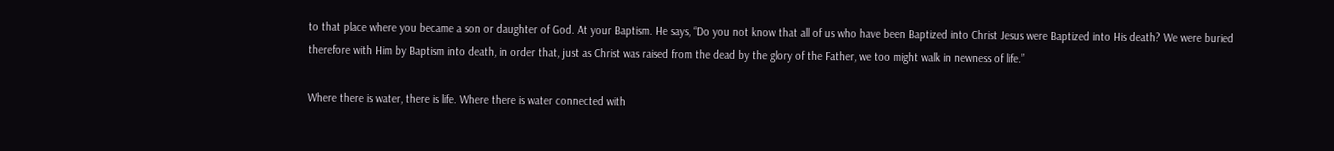to that place where you became a son or daughter of God. At your Baptism. He says, “Do you not know that all of us who have been Baptized into Christ Jesus were Baptized into His death? We were buried therefore with Him by Baptism into death, in order that, just as Christ was raised from the dead by the glory of the Father, we too might walk in newness of life.”

Where there is water, there is life. Where there is water connected with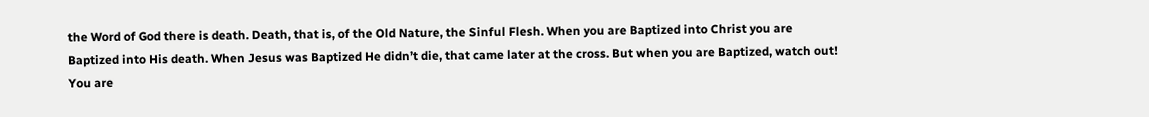the Word of God there is death. Death, that is, of the Old Nature, the Sinful Flesh. When you are Baptized into Christ you are Baptized into His death. When Jesus was Baptized He didn’t die, that came later at the cross. But when you are Baptized, watch out! You are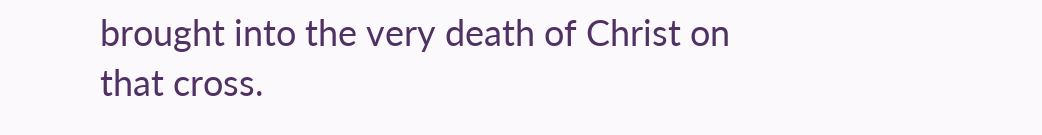brought into the very death of Christ on that cross.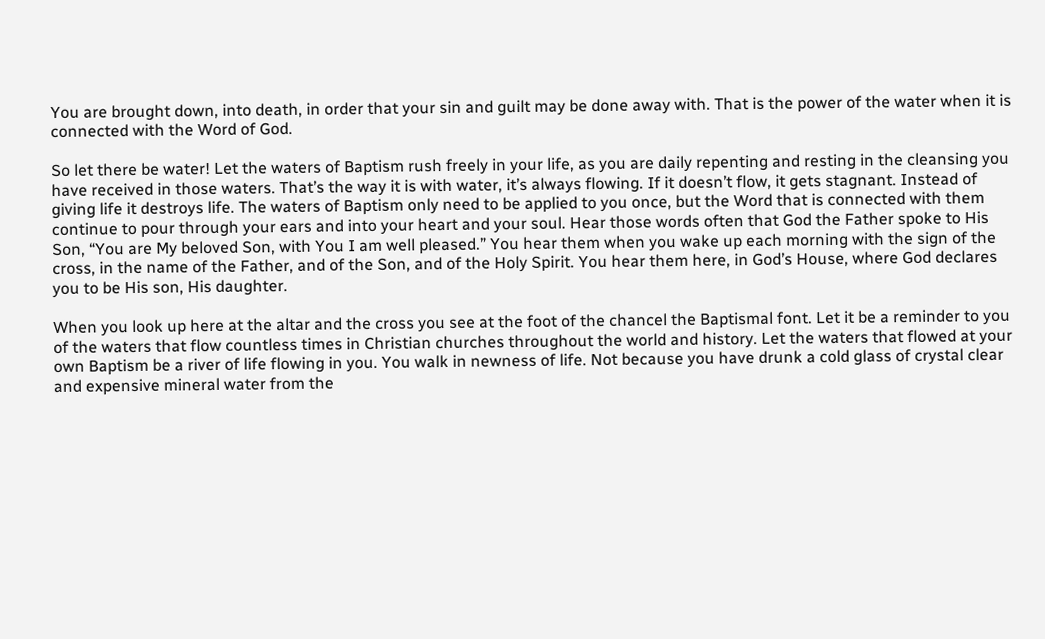You are brought down, into death, in order that your sin and guilt may be done away with. That is the power of the water when it is connected with the Word of God.

So let there be water! Let the waters of Baptism rush freely in your life, as you are daily repenting and resting in the cleansing you have received in those waters. That’s the way it is with water, it’s always flowing. If it doesn’t flow, it gets stagnant. Instead of giving life it destroys life. The waters of Baptism only need to be applied to you once, but the Word that is connected with them continue to pour through your ears and into your heart and your soul. Hear those words often that God the Father spoke to His Son, “You are My beloved Son, with You I am well pleased.” You hear them when you wake up each morning with the sign of the cross, in the name of the Father, and of the Son, and of the Holy Spirit. You hear them here, in God’s House, where God declares you to be His son, His daughter.

When you look up here at the altar and the cross you see at the foot of the chancel the Baptismal font. Let it be a reminder to you of the waters that flow countless times in Christian churches throughout the world and history. Let the waters that flowed at your own Baptism be a river of life flowing in you. You walk in newness of life. Not because you have drunk a cold glass of crystal clear and expensive mineral water from the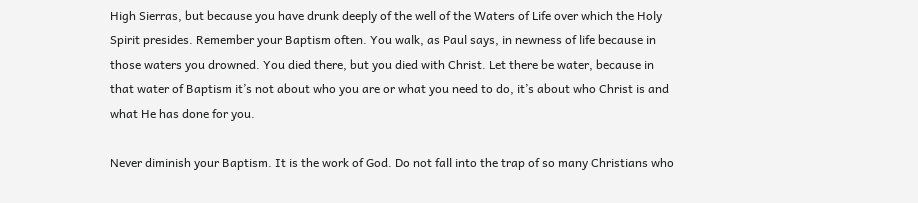High Sierras, but because you have drunk deeply of the well of the Waters of Life over which the Holy Spirit presides. Remember your Baptism often. You walk, as Paul says, in newness of life because in those waters you drowned. You died there, but you died with Christ. Let there be water, because in that water of Baptism it’s not about who you are or what you need to do, it’s about who Christ is and what He has done for you.

Never diminish your Baptism. It is the work of God. Do not fall into the trap of so many Christians who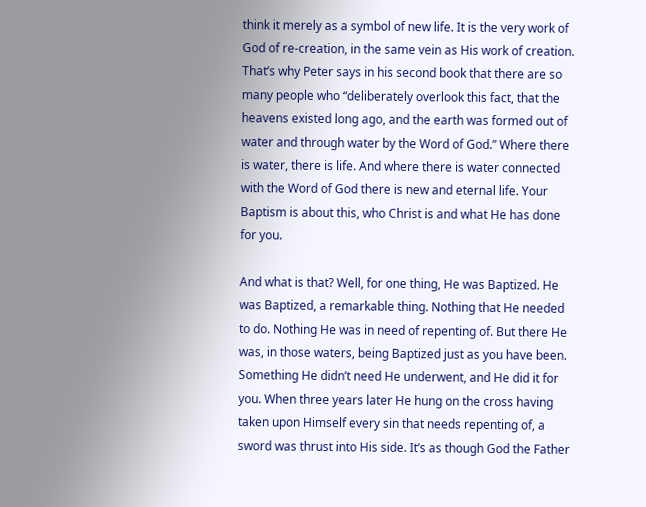think it merely as a symbol of new life. It is the very work of God of re-creation, in the same vein as His work of creation. That’s why Peter says in his second book that there are so many people who “deliberately overlook this fact, that the heavens existed long ago, and the earth was formed out of water and through water by the Word of God.” Where there is water, there is life. And where there is water connected with the Word of God there is new and eternal life. Your Baptism is about this, who Christ is and what He has done for you.

And what is that? Well, for one thing, He was Baptized. He was Baptized, a remarkable thing. Nothing that He needed to do. Nothing He was in need of repenting of. But there He was, in those waters, being Baptized just as you have been. Something He didn’t need He underwent, and He did it for you. When three years later He hung on the cross having taken upon Himself every sin that needs repenting of, a sword was thrust into His side. It’s as though God the Father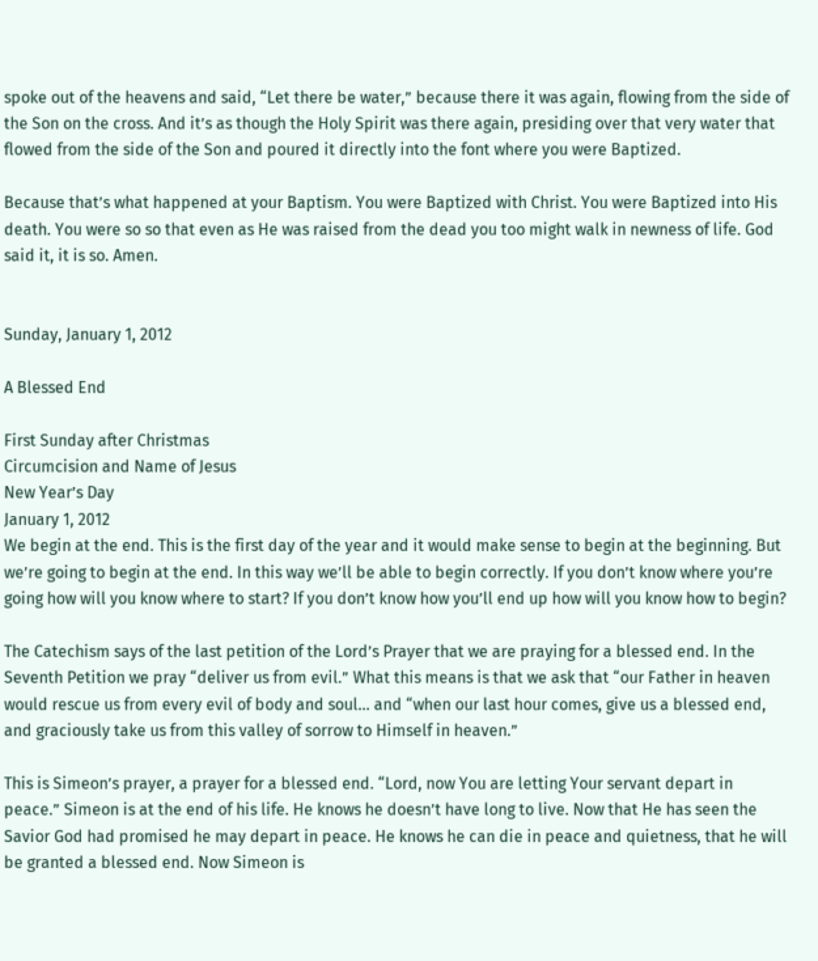spoke out of the heavens and said, “Let there be water,” because there it was again, flowing from the side of the Son on the cross. And it’s as though the Holy Spirit was there again, presiding over that very water that flowed from the side of the Son and poured it directly into the font where you were Baptized.

Because that’s what happened at your Baptism. You were Baptized with Christ. You were Baptized into His death. You were so so that even as He was raised from the dead you too might walk in newness of life. God said it, it is so. Amen.


Sunday, January 1, 2012

A Blessed End

First Sunday after Christmas
Circumcision and Name of Jesus
New Year’s Day
January 1, 2012
We begin at the end. This is the first day of the year and it would make sense to begin at the beginning. But we’re going to begin at the end. In this way we’ll be able to begin correctly. If you don’t know where you’re going how will you know where to start? If you don’t know how you’ll end up how will you know how to begin?

The Catechism says of the last petition of the Lord’s Prayer that we are praying for a blessed end. In the Seventh Petition we pray “deliver us from evil.” What this means is that we ask that “our Father in heaven would rescue us from every evil of body and soul… and “when our last hour comes, give us a blessed end, and graciously take us from this valley of sorrow to Himself in heaven.”

This is Simeon’s prayer, a prayer for a blessed end. “Lord, now You are letting Your servant depart in peace.” Simeon is at the end of his life. He knows he doesn’t have long to live. Now that He has seen the Savior God had promised he may depart in peace. He knows he can die in peace and quietness, that he will be granted a blessed end. Now Simeon is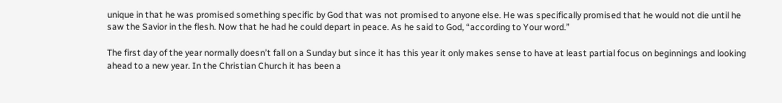unique in that he was promised something specific by God that was not promised to anyone else. He was specifically promised that he would not die until he saw the Savior in the flesh. Now that he had he could depart in peace. As he said to God, “according to Your word.”

The first day of the year normally doesn’t fall on a Sunday but since it has this year it only makes sense to have at least partial focus on beginnings and looking ahead to a new year. In the Christian Church it has been a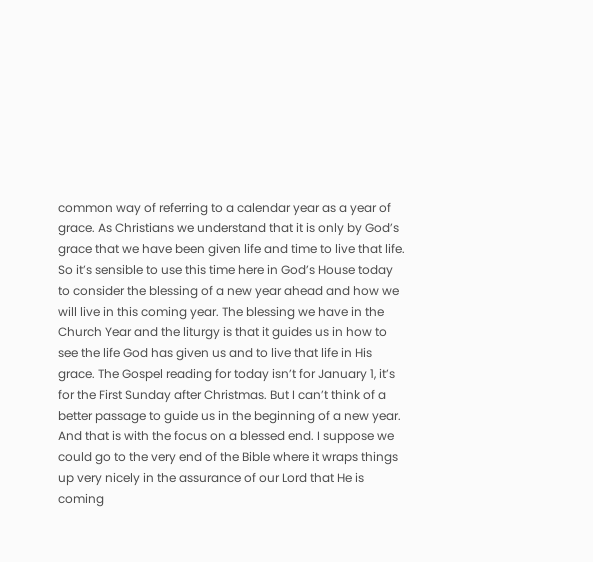common way of referring to a calendar year as a year of grace. As Christians we understand that it is only by God’s grace that we have been given life and time to live that life. So it’s sensible to use this time here in God’s House today to consider the blessing of a new year ahead and how we will live in this coming year. The blessing we have in the Church Year and the liturgy is that it guides us in how to see the life God has given us and to live that life in His grace. The Gospel reading for today isn’t for January 1, it’s for the First Sunday after Christmas. But I can’t think of a better passage to guide us in the beginning of a new year. And that is with the focus on a blessed end. I suppose we could go to the very end of the Bible where it wraps things up very nicely in the assurance of our Lord that He is coming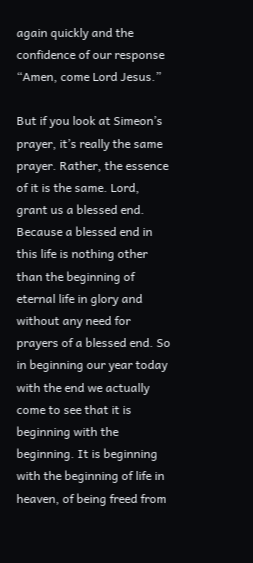again quickly and the confidence of our response “Amen, come Lord Jesus.”

But if you look at Simeon’s prayer, it’s really the same prayer. Rather, the essence of it is the same. Lord, grant us a blessed end. Because a blessed end in this life is nothing other than the beginning of eternal life in glory and without any need for prayers of a blessed end. So in beginning our year today with the end we actually come to see that it is beginning with the beginning. It is beginning with the beginning of life in heaven, of being freed from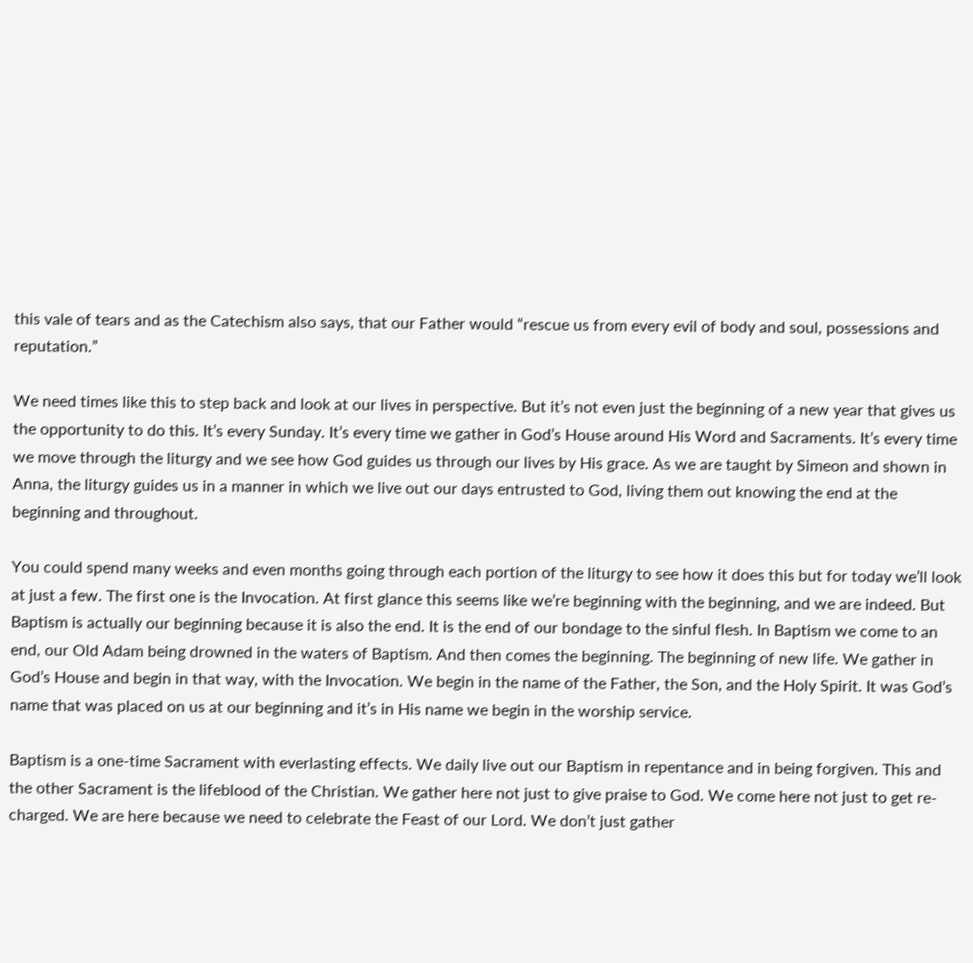this vale of tears and as the Catechism also says, that our Father would “rescue us from every evil of body and soul, possessions and reputation.”

We need times like this to step back and look at our lives in perspective. But it’s not even just the beginning of a new year that gives us the opportunity to do this. It’s every Sunday. It’s every time we gather in God’s House around His Word and Sacraments. It’s every time we move through the liturgy and we see how God guides us through our lives by His grace. As we are taught by Simeon and shown in Anna, the liturgy guides us in a manner in which we live out our days entrusted to God, living them out knowing the end at the beginning and throughout.

You could spend many weeks and even months going through each portion of the liturgy to see how it does this but for today we’ll look at just a few. The first one is the Invocation. At first glance this seems like we’re beginning with the beginning, and we are indeed. But Baptism is actually our beginning because it is also the end. It is the end of our bondage to the sinful flesh. In Baptism we come to an end, our Old Adam being drowned in the waters of Baptism. And then comes the beginning. The beginning of new life. We gather in God’s House and begin in that way, with the Invocation. We begin in the name of the Father, the Son, and the Holy Spirit. It was God’s name that was placed on us at our beginning and it’s in His name we begin in the worship service.

Baptism is a one-time Sacrament with everlasting effects. We daily live out our Baptism in repentance and in being forgiven. This and the other Sacrament is the lifeblood of the Christian. We gather here not just to give praise to God. We come here not just to get re-charged. We are here because we need to celebrate the Feast of our Lord. We don’t just gather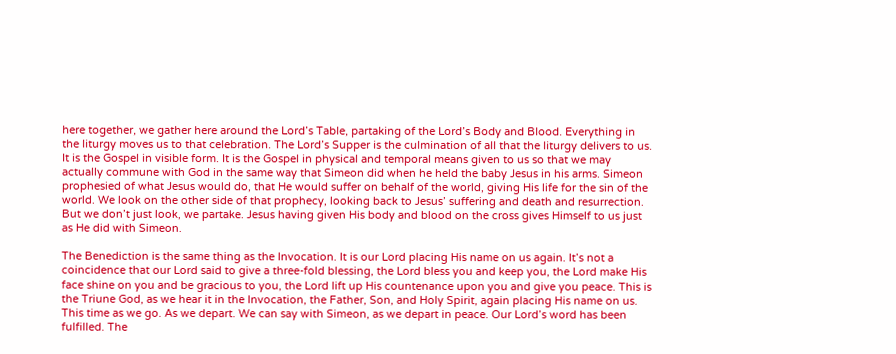here together, we gather here around the Lord’s Table, partaking of the Lord’s Body and Blood. Everything in the liturgy moves us to that celebration. The Lord’s Supper is the culmination of all that the liturgy delivers to us. It is the Gospel in visible form. It is the Gospel in physical and temporal means given to us so that we may actually commune with God in the same way that Simeon did when he held the baby Jesus in his arms. Simeon prophesied of what Jesus would do, that He would suffer on behalf of the world, giving His life for the sin of the world. We look on the other side of that prophecy, looking back to Jesus’ suffering and death and resurrection. But we don’t just look, we partake. Jesus having given His body and blood on the cross gives Himself to us just as He did with Simeon.

The Benediction is the same thing as the Invocation. It is our Lord placing His name on us again. It’s not a coincidence that our Lord said to give a three-fold blessing, the Lord bless you and keep you, the Lord make His face shine on you and be gracious to you, the Lord lift up His countenance upon you and give you peace. This is the Triune God, as we hear it in the Invocation, the Father, Son, and Holy Spirit, again placing His name on us. This time as we go. As we depart. We can say with Simeon, as we depart in peace. Our Lord’s word has been fulfilled. The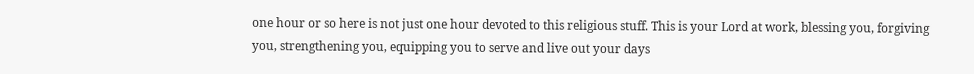one hour or so here is not just one hour devoted to this religious stuff. This is your Lord at work, blessing you, forgiving you, strengthening you, equipping you to serve and live out your days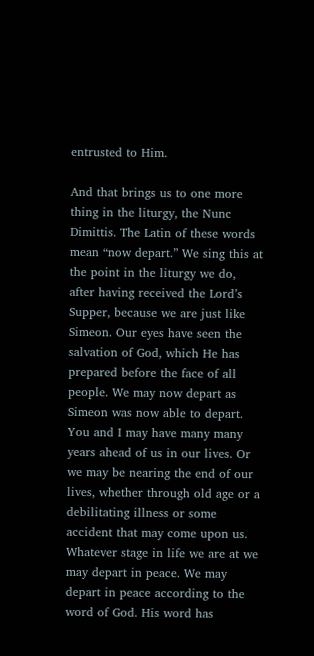entrusted to Him.

And that brings us to one more thing in the liturgy, the Nunc Dimittis. The Latin of these words mean “now depart.” We sing this at the point in the liturgy we do, after having received the Lord’s Supper, because we are just like Simeon. Our eyes have seen the salvation of God, which He has prepared before the face of all people. We may now depart as Simeon was now able to depart. You and I may have many many years ahead of us in our lives. Or we may be nearing the end of our lives, whether through old age or a debilitating illness or some accident that may come upon us. Whatever stage in life we are at we may depart in peace. We may depart in peace according to the word of God. His word has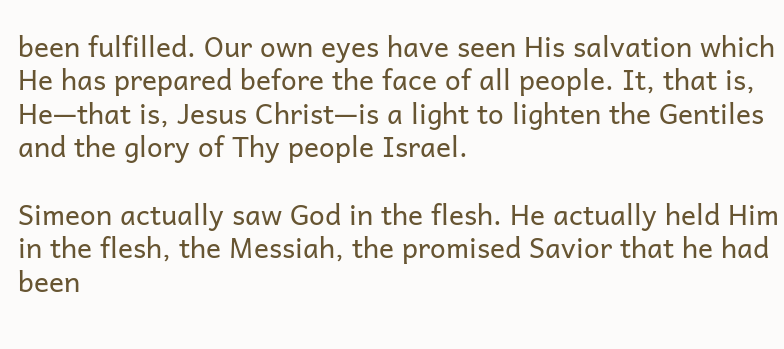been fulfilled. Our own eyes have seen His salvation which He has prepared before the face of all people. It, that is, He—that is, Jesus Christ—is a light to lighten the Gentiles and the glory of Thy people Israel.

Simeon actually saw God in the flesh. He actually held Him in the flesh, the Messiah, the promised Savior that he had been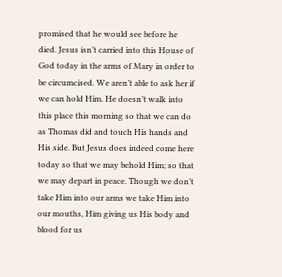promised that he would see before he died. Jesus isn’t carried into this House of God today in the arms of Mary in order to be circumcised. We aren’t able to ask her if we can hold Him. He doesn’t walk into this place this morning so that we can do as Thomas did and touch His hands and His side. But Jesus does indeed come here today so that we may behold Him; so that we may depart in peace. Though we don’t take Him into our arms we take Him into our mouths, Him giving us His body and blood for us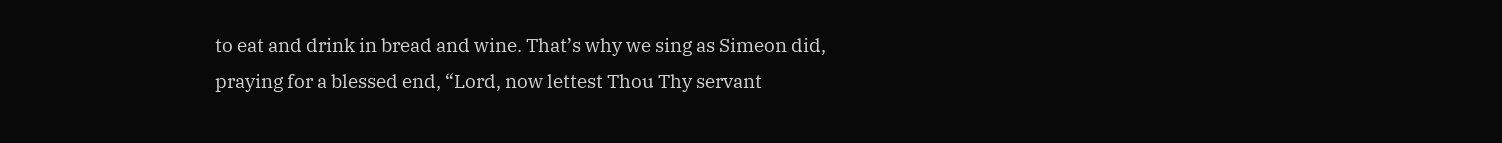to eat and drink in bread and wine. That’s why we sing as Simeon did, praying for a blessed end, “Lord, now lettest Thou Thy servant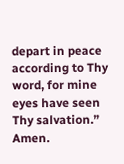depart in peace according to Thy word, for mine eyes have seen Thy salvation.” Amen.